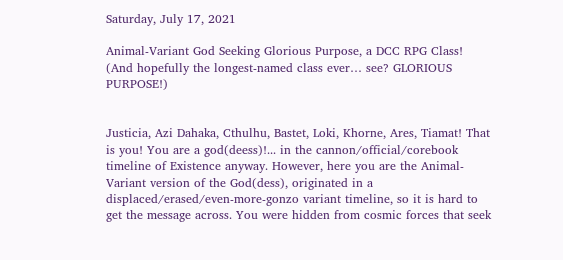Saturday, July 17, 2021

Animal-Variant God Seeking Glorious Purpose, a DCC RPG Class! (And hopefully the longest-named class ever… see? GLORIOUS PURPOSE!)


Justicia, Azi Dahaka, Cthulhu, Bastet, Loki, Khorne, Ares, Tiamat! That is you! You are a god(deess)!... in the cannon/official/corebook timeline of Existence anyway. However, here you are the Animal-Variant version of the God(dess), originated in a displaced/erased/even-more-gonzo variant timeline, so it is hard to get the message across. You were hidden from cosmic forces that seek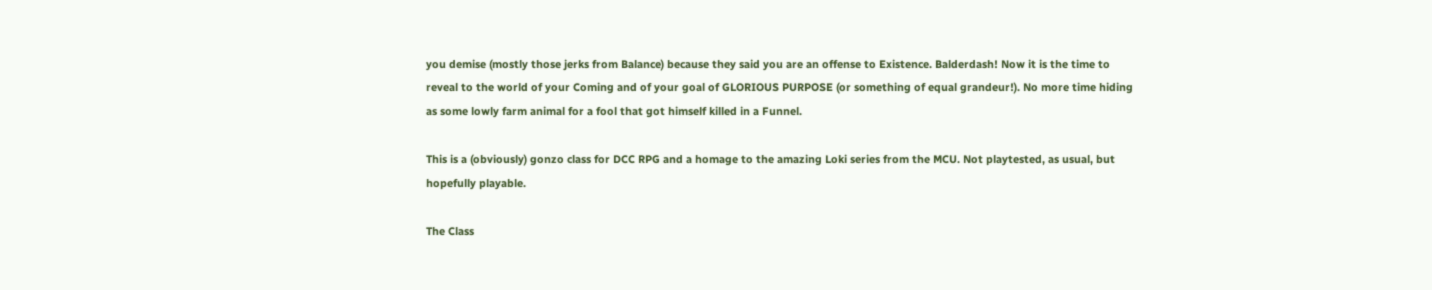you demise (mostly those jerks from Balance) because they said you are an offense to Existence. Balderdash! Now it is the time to reveal to the world of your Coming and of your goal of GLORIOUS PURPOSE (or something of equal grandeur!). No more time hiding as some lowly farm animal for a fool that got himself killed in a Funnel.

This is a (obviously) gonzo class for DCC RPG and a homage to the amazing Loki series from the MCU. Not playtested, as usual, but hopefully playable.

The Class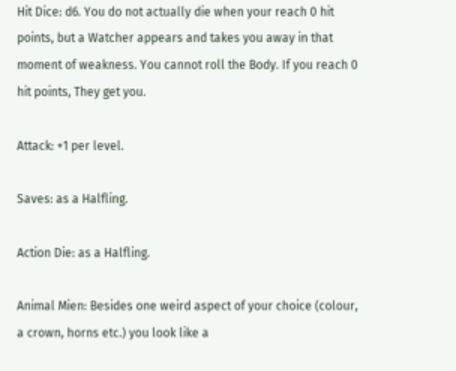Hit Dice: d6. You do not actually die when your reach 0 hit points, but a Watcher appears and takes you away in that moment of weakness. You cannot roll the Body. If you reach 0 hit points, They get you.

Attack: +1 per level.

Saves: as a Halfling.

Action Die: as a Halfling.

Animal Mien: Besides one weird aspect of your choice (colour, a crown, horns etc.) you look like a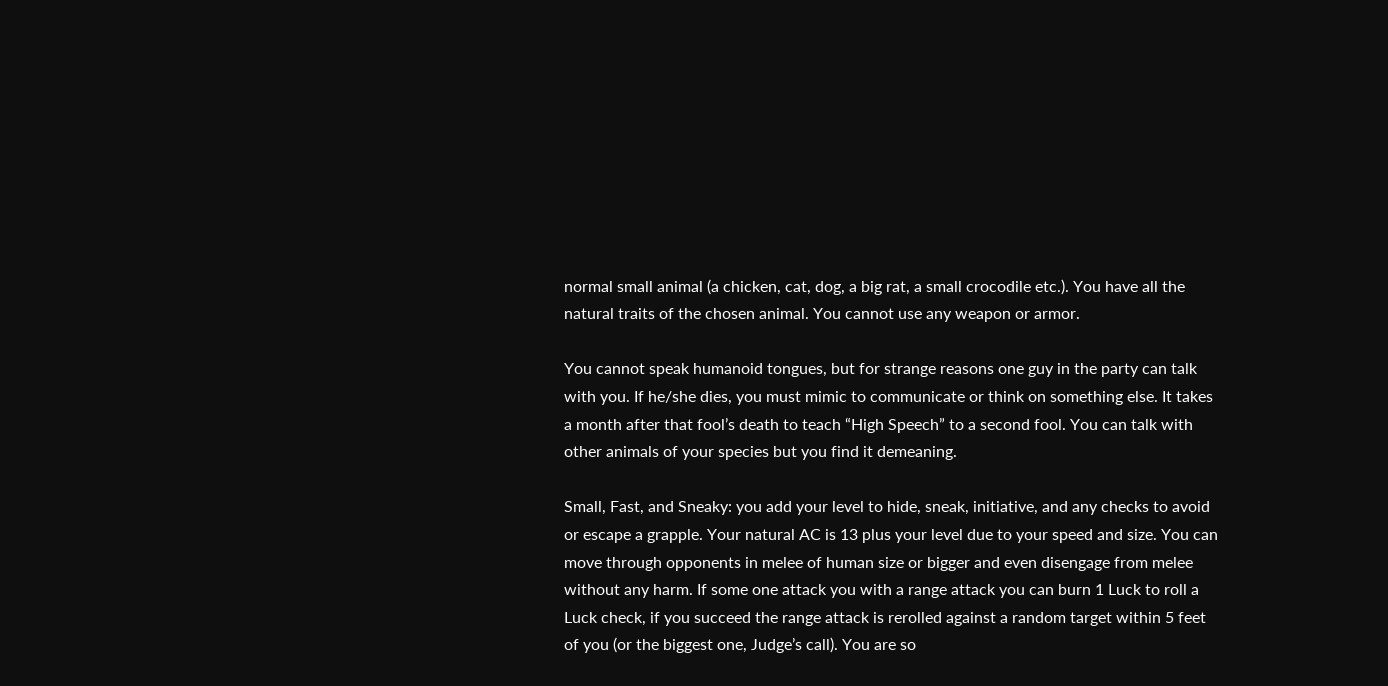normal small animal (a chicken, cat, dog, a big rat, a small crocodile etc.). You have all the natural traits of the chosen animal. You cannot use any weapon or armor.

You cannot speak humanoid tongues, but for strange reasons one guy in the party can talk with you. If he/she dies, you must mimic to communicate or think on something else. It takes a month after that fool’s death to teach “High Speech” to a second fool. You can talk with other animals of your species but you find it demeaning.

Small, Fast, and Sneaky: you add your level to hide, sneak, initiative, and any checks to avoid or escape a grapple. Your natural AC is 13 plus your level due to your speed and size. You can move through opponents in melee of human size or bigger and even disengage from melee without any harm. If some one attack you with a range attack you can burn 1 Luck to roll a Luck check, if you succeed the range attack is rerolled against a random target within 5 feet of you (or the biggest one, Judge’s call). You are so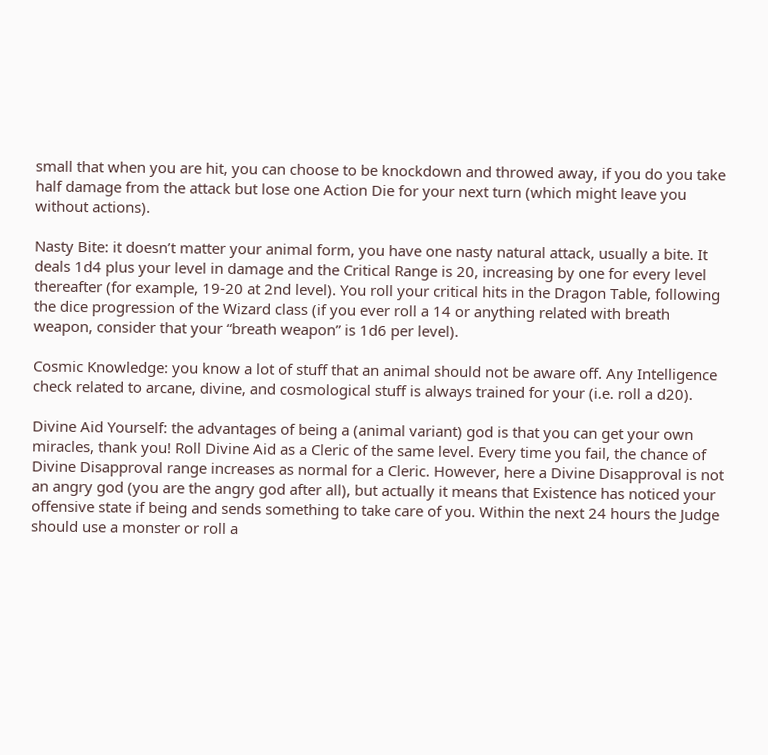small that when you are hit, you can choose to be knockdown and throwed away, if you do you take half damage from the attack but lose one Action Die for your next turn (which might leave you without actions).

Nasty Bite: it doesn’t matter your animal form, you have one nasty natural attack, usually a bite. It deals 1d4 plus your level in damage and the Critical Range is 20, increasing by one for every level thereafter (for example, 19-20 at 2nd level). You roll your critical hits in the Dragon Table, following the dice progression of the Wizard class (if you ever roll a 14 or anything related with breath weapon, consider that your “breath weapon” is 1d6 per level).

Cosmic Knowledge: you know a lot of stuff that an animal should not be aware off. Any Intelligence check related to arcane, divine, and cosmological stuff is always trained for your (i.e. roll a d20).

Divine Aid Yourself: the advantages of being a (animal variant) god is that you can get your own miracles, thank you! Roll Divine Aid as a Cleric of the same level. Every time you fail, the chance of Divine Disapproval range increases as normal for a Cleric. However, here a Divine Disapproval is not an angry god (you are the angry god after all), but actually it means that Existence has noticed your offensive state if being and sends something to take care of you. Within the next 24 hours the Judge should use a monster or roll a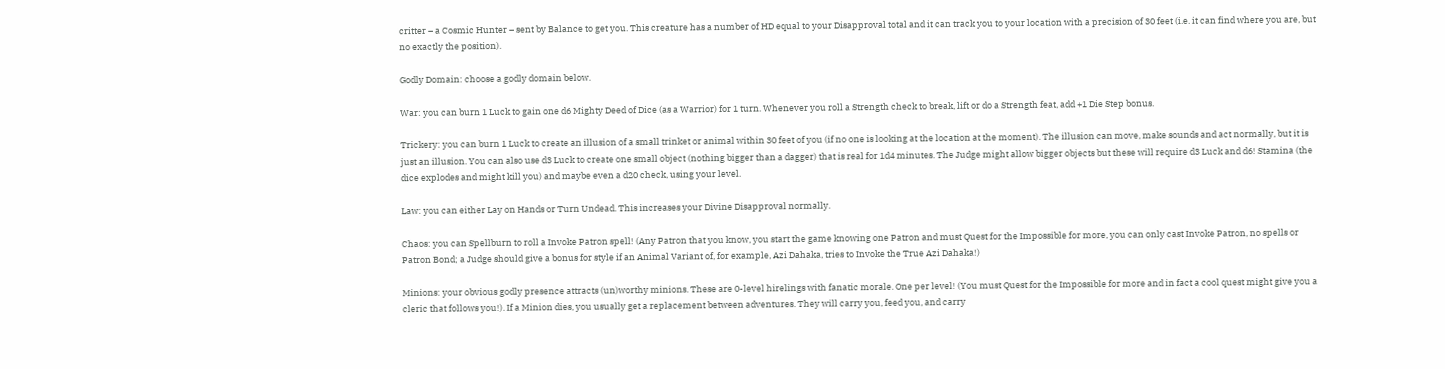critter – a Cosmic Hunter – sent by Balance to get you. This creature has a number of HD equal to your Disapproval total and it can track you to your location with a precision of 30 feet (i.e. it can find where you are, but no exactly the position).

Godly Domain: choose a godly domain below.

War: you can burn 1 Luck to gain one d6 Mighty Deed of Dice (as a Warrior) for 1 turn. Whenever you roll a Strength check to break, lift or do a Strength feat, add +1 Die Step bonus.

Trickery: you can burn 1 Luck to create an illusion of a small trinket or animal within 30 feet of you (if no one is looking at the location at the moment). The illusion can move, make sounds and act normally, but it is just an illusion. You can also use d3 Luck to create one small object (nothing bigger than a dagger) that is real for 1d4 minutes. The Judge might allow bigger objects but these will require d3 Luck and d6! Stamina (the dice explodes and might kill you) and maybe even a d20 check, using your level.

Law: you can either Lay on Hands or Turn Undead. This increases your Divine Disapproval normally.

Chaos: you can Spellburn to roll a Invoke Patron spell! (Any Patron that you know, you start the game knowing one Patron and must Quest for the Impossible for more, you can only cast Invoke Patron, no spells or Patron Bond; a Judge should give a bonus for style if an Animal Variant of, for example, Azi Dahaka, tries to Invoke the True Azi Dahaka!)

Minions: your obvious godly presence attracts (un)worthy minions. These are 0-level hirelings with fanatic morale. One per level! (You must Quest for the Impossible for more and in fact a cool quest might give you a cleric that follows you!). If a Minion dies, you usually get a replacement between adventures. They will carry you, feed you, and carry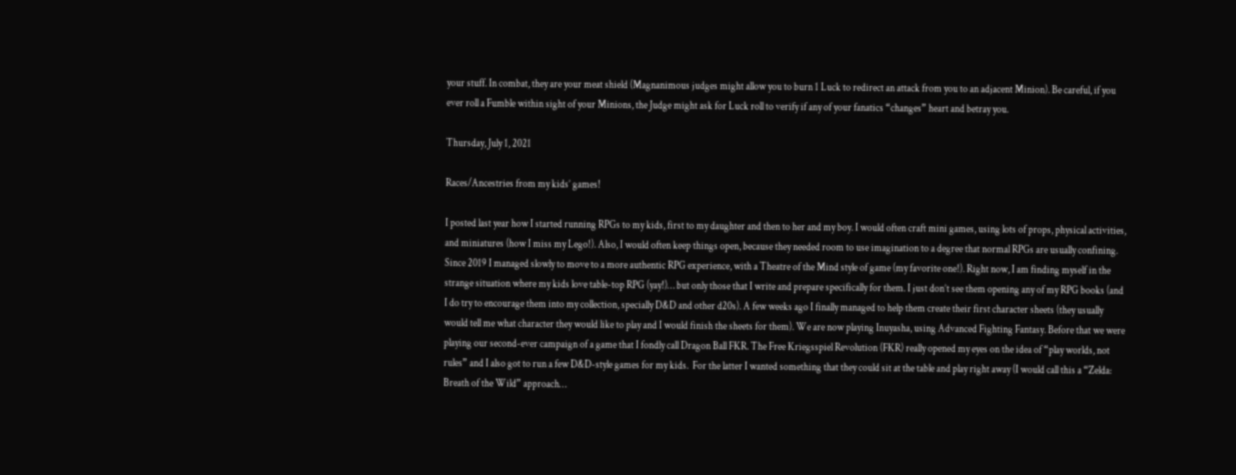your stuff. In combat, they are your meat shield (Magnanimous judges might allow you to burn 1 Luck to redirect an attack from you to an adjacent Minion). Be careful, if you ever roll a Fumble within sight of your Minions, the Judge might ask for Luck roll to verify if any of your fanatics “changes” heart and betray you.

Thursday, July 1, 2021

Races/Ancestries from my kids’ games!

I posted last year how I started running RPGs to my kids, first to my daughter and then to her and my boy. I would often craft mini games, using lots of props, physical activities, and miniatures (how I miss my Lego!). Also, I would often keep things open, because they needed room to use imagination to a degree that normal RPGs are usually confining. Since 2019 I managed slowly to move to a more authentic RPG experience, with a Theatre of the Mind style of game (my favorite one!). Right now, I am finding myself in the strange situation where my kids love table-top RPG (yay!)… but only those that I write and prepare specifically for them. I just don’t see them opening any of my RPG books (and I do try to encourage them into my collection, specially D&D and other d20s). A few weeks ago I finally managed to help them create their first character sheets (they usually would tell me what character they would like to play and I would finish the sheets for them). We are now playing Inuyasha, using Advanced Fighting Fantasy. Before that we were playing our second-ever campaign of a game that I fondly call Dragon Ball FKR. The Free Kriegsspiel Revolution (FKR) really opened my eyes on the idea of “play worlds, not rules” and I also got to run a few D&D-style games for my kids.  For the latter I wanted something that they could sit at the table and play right away (I would call this a “Zelda: Breath of the Wild” approach…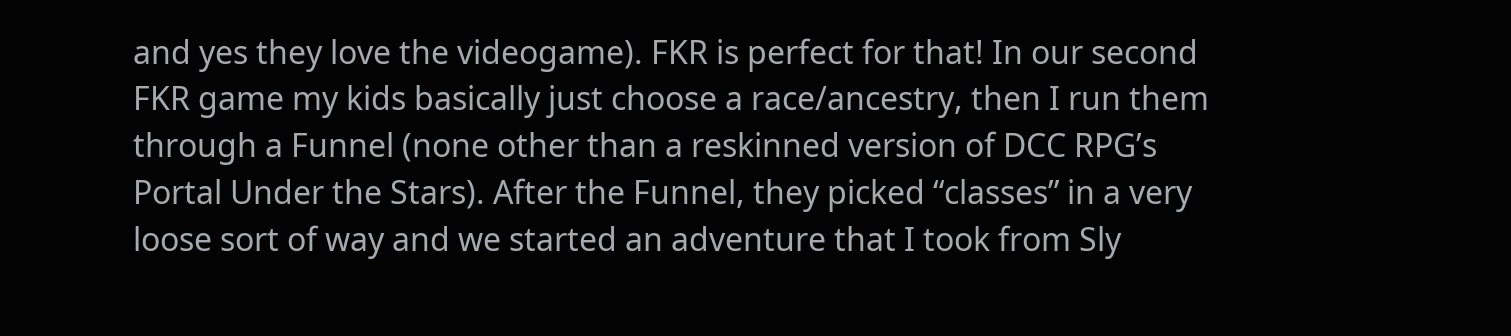and yes they love the videogame). FKR is perfect for that! In our second FKR game my kids basically just choose a race/ancestry, then I run them through a Funnel (none other than a reskinned version of DCC RPG’s Portal Under the Stars). After the Funnel, they picked “classes” in a very loose sort of way and we started an adventure that I took from Sly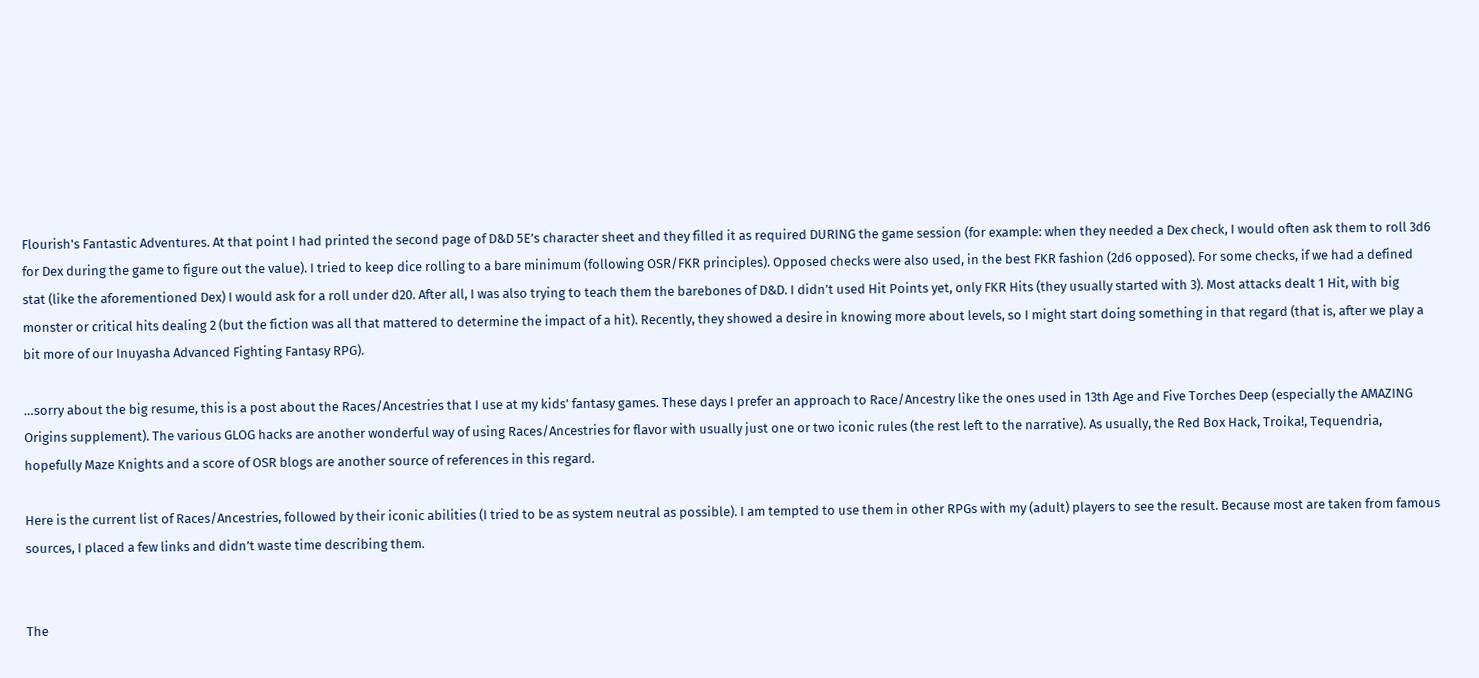Flourish's Fantastic Adventures. At that point I had printed the second page of D&D 5E’s character sheet and they filled it as required DURING the game session (for example: when they needed a Dex check, I would often ask them to roll 3d6 for Dex during the game to figure out the value). I tried to keep dice rolling to a bare minimum (following OSR/FKR principles). Opposed checks were also used, in the best FKR fashion (2d6 opposed). For some checks, if we had a defined stat (like the aforementioned Dex) I would ask for a roll under d20. After all, I was also trying to teach them the barebones of D&D. I didn’t used Hit Points yet, only FKR Hits (they usually started with 3). Most attacks dealt 1 Hit, with big monster or critical hits dealing 2 (but the fiction was all that mattered to determine the impact of a hit). Recently, they showed a desire in knowing more about levels, so I might start doing something in that regard (that is, after we play a bit more of our Inuyasha Advanced Fighting Fantasy RPG).

…sorry about the big resume, this is a post about the Races/Ancestries that I use at my kids’ fantasy games. These days I prefer an approach to Race/Ancestry like the ones used in 13th Age and Five Torches Deep (especially the AMAZING Origins supplement). The various GLOG hacks are another wonderful way of using Races/Ancestries for flavor with usually just one or two iconic rules (the rest left to the narrative). As usually, the Red Box Hack, Troika!, Tequendria, hopefully Maze Knights and a score of OSR blogs are another source of references in this regard.

Here is the current list of Races/Ancestries, followed by their iconic abilities (I tried to be as system neutral as possible). I am tempted to use them in other RPGs with my (adult) players to see the result. Because most are taken from famous sources, I placed a few links and didn’t waste time describing them.


The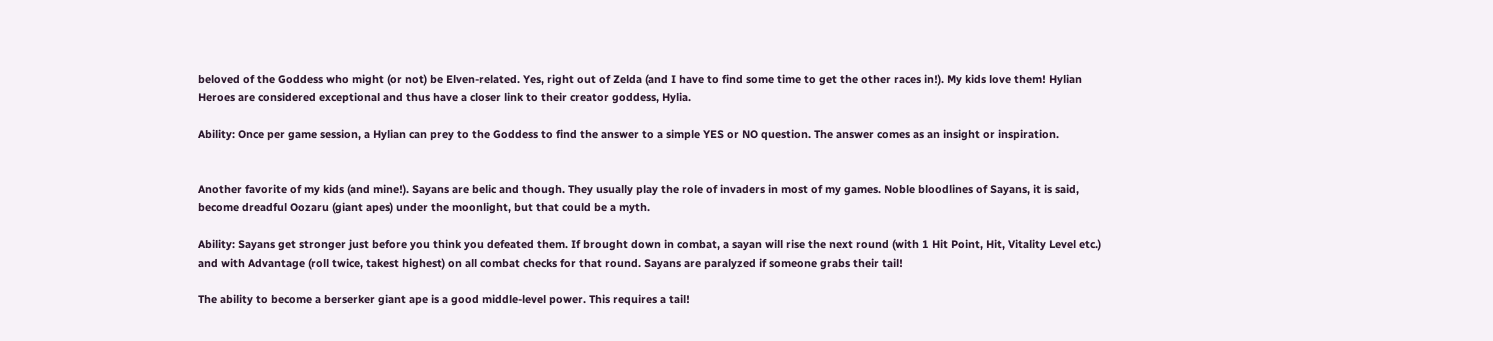beloved of the Goddess who might (or not) be Elven-related. Yes, right out of Zelda (and I have to find some time to get the other races in!). My kids love them! Hylian Heroes are considered exceptional and thus have a closer link to their creator goddess, Hylia.

Ability: Once per game session, a Hylian can prey to the Goddess to find the answer to a simple YES or NO question. The answer comes as an insight or inspiration.


Another favorite of my kids (and mine!). Sayans are belic and though. They usually play the role of invaders in most of my games. Noble bloodlines of Sayans, it is said, become dreadful Oozaru (giant apes) under the moonlight, but that could be a myth.

Ability: Sayans get stronger just before you think you defeated them. If brought down in combat, a sayan will rise the next round (with 1 Hit Point, Hit, Vitality Level etc.) and with Advantage (roll twice, takest highest) on all combat checks for that round. Sayans are paralyzed if someone grabs their tail!

The ability to become a berserker giant ape is a good middle-level power. This requires a tail!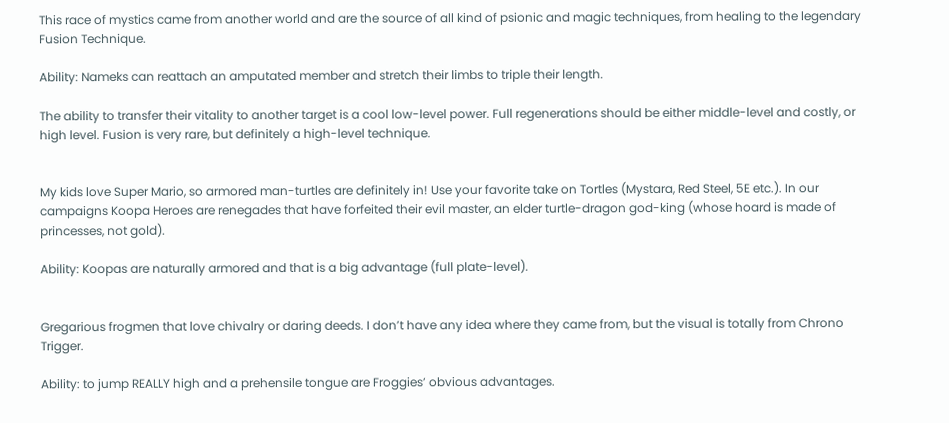This race of mystics came from another world and are the source of all kind of psionic and magic techniques, from healing to the legendary Fusion Technique.

Ability: Nameks can reattach an amputated member and stretch their limbs to triple their length.

The ability to transfer their vitality to another target is a cool low-level power. Full regenerations should be either middle-level and costly, or high level. Fusion is very rare, but definitely a high-level technique.


My kids love Super Mario, so armored man-turtles are definitely in! Use your favorite take on Tortles (Mystara, Red Steel, 5E etc.). In our campaigns Koopa Heroes are renegades that have forfeited their evil master, an elder turtle-dragon god-king (whose hoard is made of princesses, not gold).

Ability: Koopas are naturally armored and that is a big advantage (full plate-level).


Gregarious frogmen that love chivalry or daring deeds. I don’t have any idea where they came from, but the visual is totally from Chrono Trigger.

Ability: to jump REALLY high and a prehensile tongue are Froggies’ obvious advantages.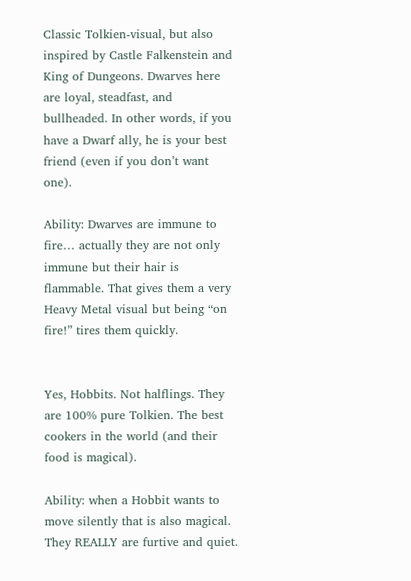Classic Tolkien-visual, but also inspired by Castle Falkenstein and King of Dungeons. Dwarves here are loyal, steadfast, and bullheaded. In other words, if you have a Dwarf ally, he is your best friend (even if you don’t want one).

Ability: Dwarves are immune to fire… actually they are not only immune but their hair is flammable. That gives them a very Heavy Metal visual but being “on fire!” tires them quickly.


Yes, Hobbits. Not halflings. They are 100% pure Tolkien. The best cookers in the world (and their food is magical).

Ability: when a Hobbit wants to move silently that is also magical. They REALLY are furtive and quiet.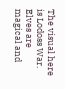The visual here is Lodoss War. Elves are magical and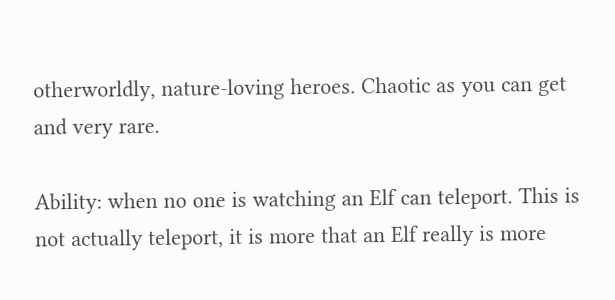otherworldly, nature-loving heroes. Chaotic as you can get and very rare.

Ability: when no one is watching an Elf can teleport. This is not actually teleport, it is more that an Elf really is more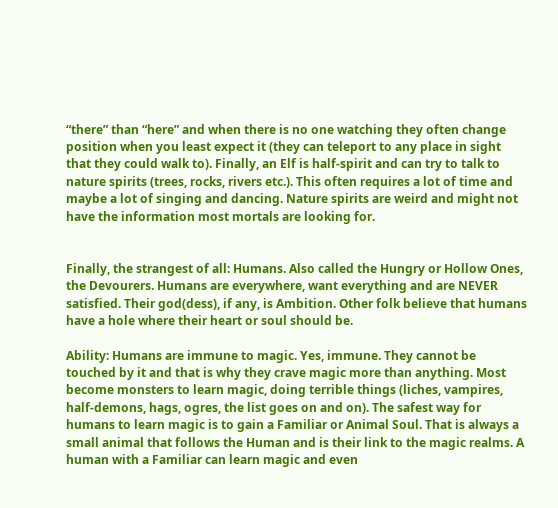“there” than “here” and when there is no one watching they often change position when you least expect it (they can teleport to any place in sight that they could walk to). Finally, an Elf is half-spirit and can try to talk to nature spirits (trees, rocks, rivers etc.). This often requires a lot of time and maybe a lot of singing and dancing. Nature spirits are weird and might not have the information most mortals are looking for.


Finally, the strangest of all: Humans. Also called the Hungry or Hollow Ones, the Devourers. Humans are everywhere, want everything and are NEVER satisfied. Their god(dess), if any, is Ambition. Other folk believe that humans have a hole where their heart or soul should be.

Ability: Humans are immune to magic. Yes, immune. They cannot be touched by it and that is why they crave magic more than anything. Most become monsters to learn magic, doing terrible things (liches, vampires, half-demons, hags, ogres, the list goes on and on). The safest way for humans to learn magic is to gain a Familiar or Animal Soul. That is always a small animal that follows the Human and is their link to the magic realms. A human with a Familiar can learn magic and even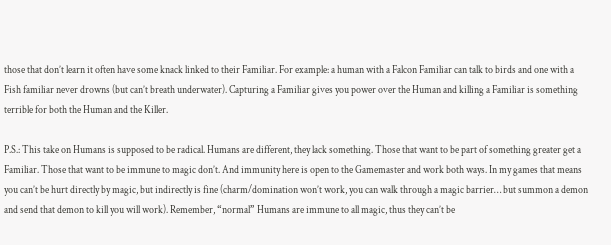those that don’t learn it often have some knack linked to their Familiar. For example: a human with a Falcon Familiar can talk to birds and one with a Fish familiar never drowns (but can’t breath underwater). Capturing a Familiar gives you power over the Human and killing a Familiar is something terrible for both the Human and the Killer.

P.S.: This take on Humans is supposed to be radical. Humans are different, they lack something. Those that want to be part of something greater get a Familiar. Those that want to be immune to magic don’t. And immunity here is open to the Gamemaster and work both ways. In my games that means you can’t be hurt directly by magic, but indirectly is fine (charm/domination won’t work, you can walk through a magic barrier… but summon a demon and send that demon to kill you will work). Remember, “normal” Humans are immune to all magic, thus they can’t be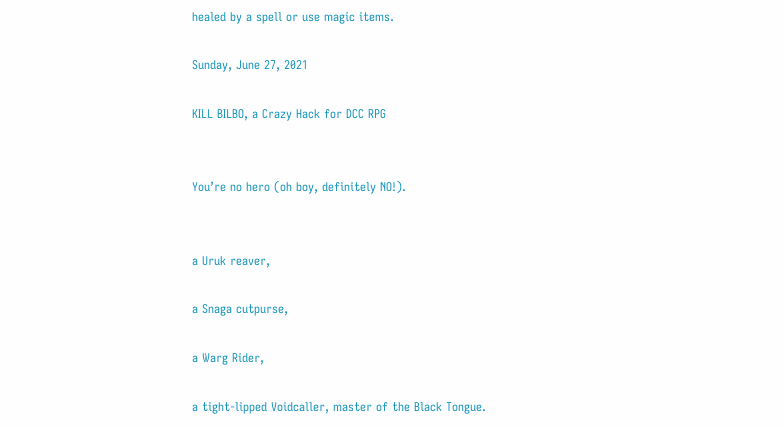healed by a spell or use magic items.

Sunday, June 27, 2021

KILL BILBO, a Crazy Hack for DCC RPG


You’re no hero (oh boy, definitely NO!).


a Uruk reaver,

a Snaga cutpurse,

a Warg Rider,

a tight-lipped Voidcaller, master of the Black Tongue.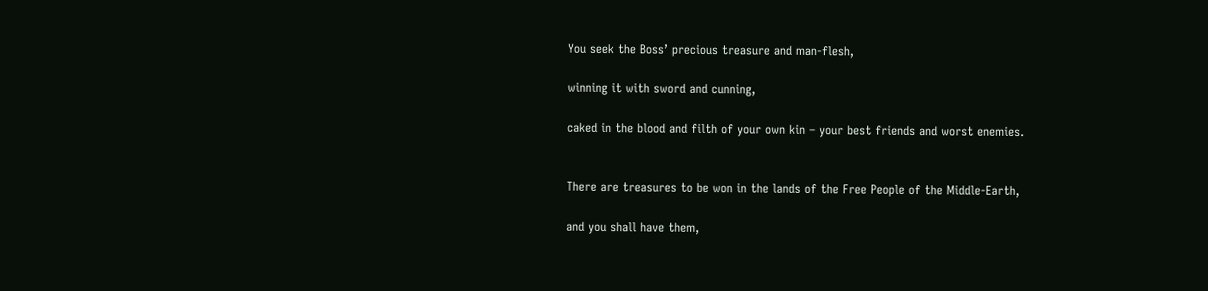You seek the Boss’ precious treasure and man-flesh,

winning it with sword and cunning,

caked in the blood and filth of your own kin – your best friends and worst enemies.


There are treasures to be won in the lands of the Free People of the Middle-Earth,

and you shall have them,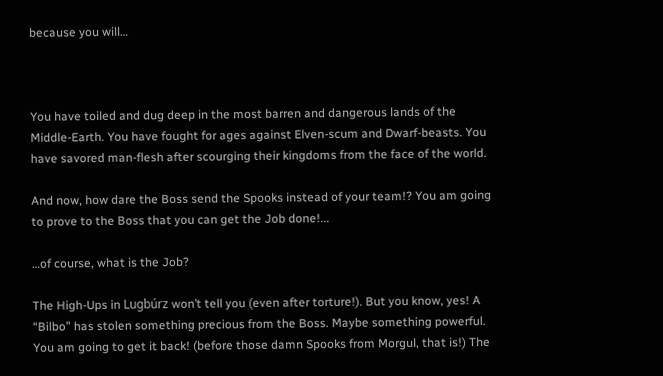because you will…



You have toiled and dug deep in the most barren and dangerous lands of the Middle-Earth. You have fought for ages against Elven-scum and Dwarf-beasts. You have savored man-flesh after scourging their kingdoms from the face of the world.

And now, how dare the Boss send the Spooks instead of your team!? You am going to prove to the Boss that you can get the Job done!...

…of course, what is the Job?

The High-Ups in Lugbúrz won’t tell you (even after torture!). But you know, yes! A “Bilbo” has stolen something precious from the Boss. Maybe something powerful. You am going to get it back! (before those damn Spooks from Morgul, that is!) The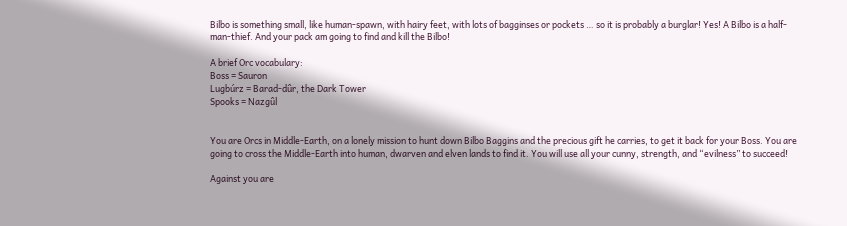Bilbo is something small, like human-spawn, with hairy feet, with lots of bagginses or pockets … so it is probably a burglar! Yes! A Bilbo is a half-man-thief. And your pack am going to find and kill the Bilbo!

A brief Orc vocabulary:
Boss = Sauron
Lugbúrz = Barad-dûr, the Dark Tower
Spooks = Nazgûl


You are Orcs in Middle-Earth, on a lonely mission to hunt down Bilbo Baggins and the precious gift he carries, to get it back for your Boss. You are going to cross the Middle-Earth into human, dwarven and elven lands to find it. You will use all your cunny, strength, and “evilness” to succeed!

Against you are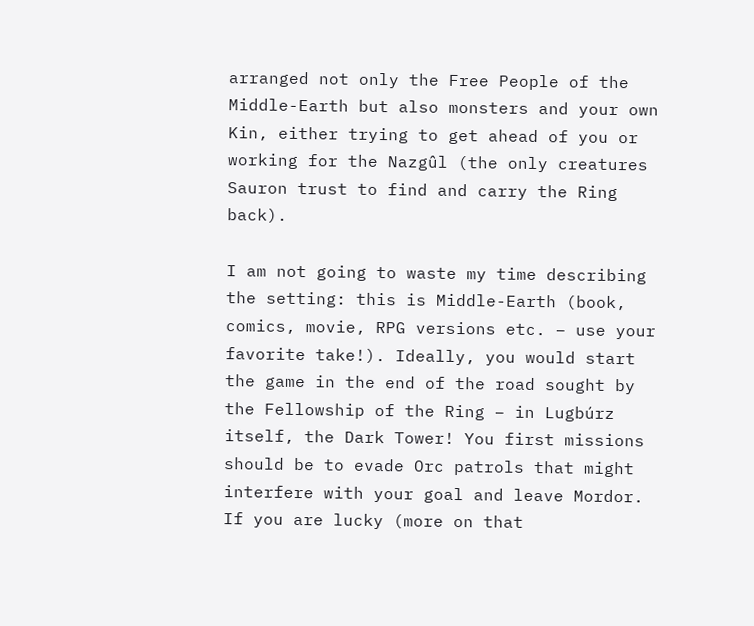arranged not only the Free People of the Middle-Earth but also monsters and your own Kin, either trying to get ahead of you or working for the Nazgûl (the only creatures Sauron trust to find and carry the Ring back).

I am not going to waste my time describing the setting: this is Middle-Earth (book, comics, movie, RPG versions etc. – use your favorite take!). Ideally, you would start the game in the end of the road sought by the Fellowship of the Ring – in Lugbúrz itself, the Dark Tower! You first missions should be to evade Orc patrols that might interfere with your goal and leave Mordor. If you are lucky (more on that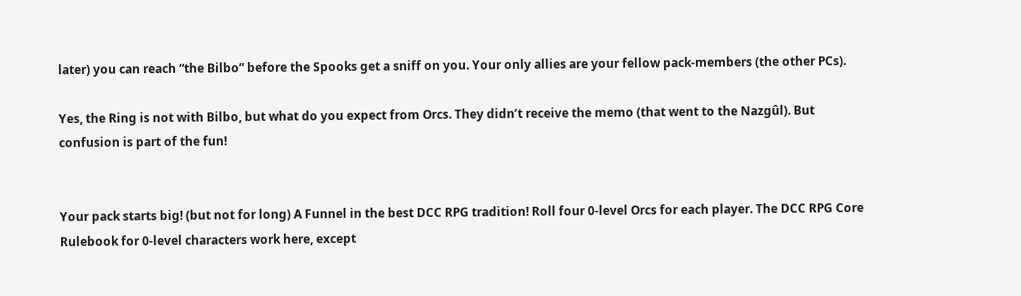later) you can reach “the Bilbo” before the Spooks get a sniff on you. Your only allies are your fellow pack-members (the other PCs).

Yes, the Ring is not with Bilbo, but what do you expect from Orcs. They didn’t receive the memo (that went to the Nazgûl). But confusion is part of the fun!


Your pack starts big! (but not for long) A Funnel in the best DCC RPG tradition! Roll four 0-level Orcs for each player. The DCC RPG Core Rulebook for 0-level characters work here, except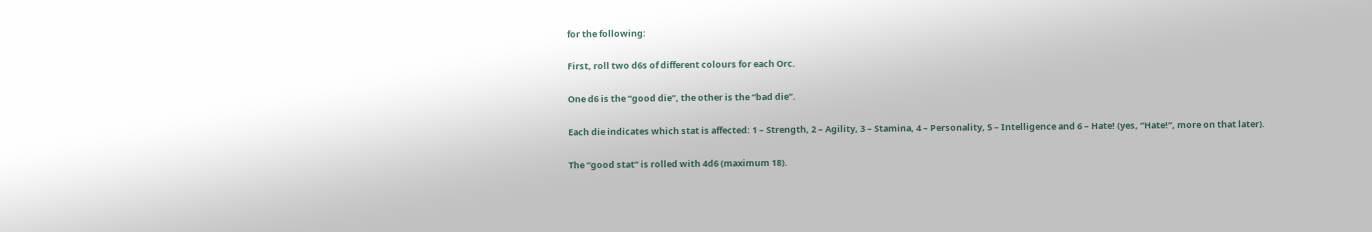for the following:

First, roll two d6s of different colours for each Orc.

One d6 is the “good die”, the other is the “bad die”.

Each die indicates which stat is affected: 1 – Strength, 2 – Agility, 3 – Stamina, 4 – Personality, 5 – Intelligence and 6 – Hate! (yes, “Hate!”, more on that later).

The “good stat” is rolled with 4d6 (maximum 18).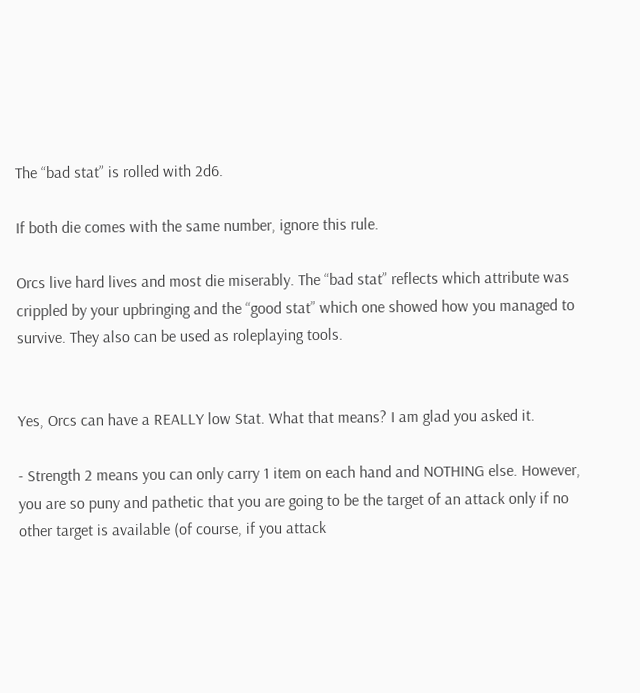The “bad stat” is rolled with 2d6.

If both die comes with the same number, ignore this rule.

Orcs live hard lives and most die miserably. The “bad stat” reflects which attribute was crippled by your upbringing and the “good stat” which one showed how you managed to survive. They also can be used as roleplaying tools.


Yes, Orcs can have a REALLY low Stat. What that means? I am glad you asked it.

- Strength 2 means you can only carry 1 item on each hand and NOTHING else. However, you are so puny and pathetic that you are going to be the target of an attack only if no other target is available (of course, if you attack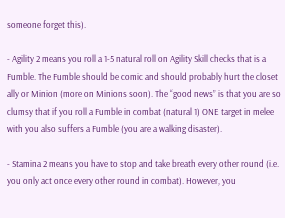someone forget this).

- Agility 2 means you roll a 1-5 natural roll on Agility Skill checks that is a Fumble. The Fumble should be comic and should probably hurt the closet ally or Minion (more on Minions soon). The “good news” is that you are so clumsy that if you roll a Fumble in combat (natural 1) ONE target in melee with you also suffers a Fumble (you are a walking disaster).

- Stamina 2 means you have to stop and take breath every other round (i.e. you only act once every other round in combat). However, you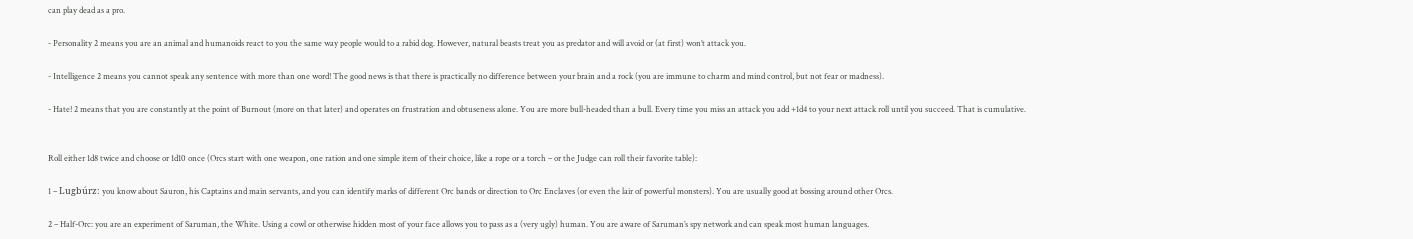can play dead as a pro.

- Personality 2 means you are an animal and humanoids react to you the same way people would to a rabid dog. However, natural beasts treat you as predator and will avoid or (at first) won’t attack you.

- Intelligence 2 means you cannot speak any sentence with more than one word! The good news is that there is practically no difference between your brain and a rock (you are immune to charm and mind control, but not fear or madness).

- Hate! 2 means that you are constantly at the point of Burnout (more on that later) and operates on frustration and obtuseness alone. You are more bull-headed than a bull. Every time you miss an attack you add +1d4 to your next attack roll until you succeed. That is cumulative.


Roll either 1d8 twice and choose or 1d10 once (Orcs start with one weapon, one ration and one simple item of their choice, like a rope or a torch – or the Judge can roll their favorite table):

1 – Lugbúrz: you know about Sauron, his Captains and main servants, and you can identify marks of different Orc bands or direction to Orc Enclaves (or even the lair of powerful monsters). You are usually good at bossing around other Orcs.

2 – Half-Orc: you are an experiment of Saruman, the White. Using a cowl or otherwise hidden most of your face allows you to pass as a (very ugly) human. You are aware of Saruman’s spy network and can speak most human languages.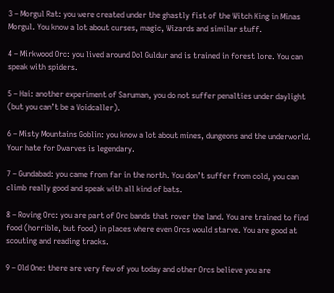3 – Morgul Rat: you were created under the ghastly fist of the Witch King in Minas Morgul. You know a lot about curses, magic, Wizards and similar stuff.

4 – Mirkwood Orc: you lived around Dol Guldur and is trained in forest lore. You can speak with spiders.

5 – Hai: another experiment of Saruman, you do not suffer penalties under daylight (but you can’t be a Voidcaller).

6 – Misty Mountains Goblin: you know a lot about mines, dungeons and the underworld. Your hate for Dwarves is legendary.

7 – Gundabad: you came from far in the north. You don’t suffer from cold, you can climb really good and speak with all kind of bats.

8 – Roving Orc: you are part of Orc bands that rover the land. You are trained to find food (horrible, but food) in places where even Orcs would starve. You are good at scouting and reading tracks.

9 – Old One: there are very few of you today and other Orcs believe you are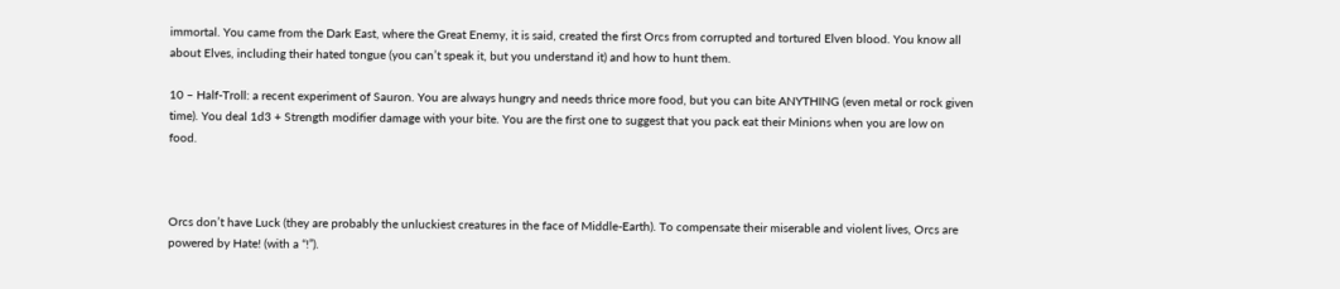immortal. You came from the Dark East, where the Great Enemy, it is said, created the first Orcs from corrupted and tortured Elven blood. You know all about Elves, including their hated tongue (you can’t speak it, but you understand it) and how to hunt them.

10 – Half-Troll: a recent experiment of Sauron. You are always hungry and needs thrice more food, but you can bite ANYTHING (even metal or rock given time). You deal 1d3 + Strength modifier damage with your bite. You are the first one to suggest that you pack eat their Minions when you are low on food.



Orcs don’t have Luck (they are probably the unluckiest creatures in the face of Middle-Earth). To compensate their miserable and violent lives, Orcs are powered by Hate! (with a “!”).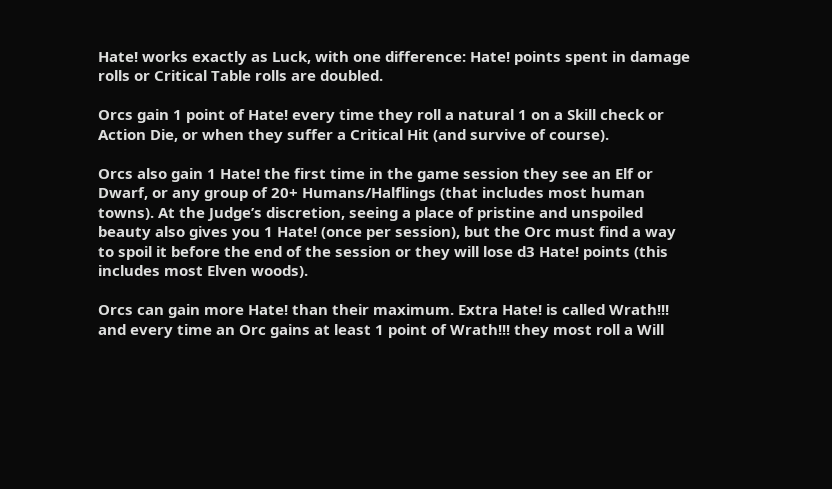Hate! works exactly as Luck, with one difference: Hate! points spent in damage rolls or Critical Table rolls are doubled.

Orcs gain 1 point of Hate! every time they roll a natural 1 on a Skill check or Action Die, or when they suffer a Critical Hit (and survive of course).

Orcs also gain 1 Hate! the first time in the game session they see an Elf or Dwarf, or any group of 20+ Humans/Halflings (that includes most human towns). At the Judge’s discretion, seeing a place of pristine and unspoiled beauty also gives you 1 Hate! (once per session), but the Orc must find a way to spoil it before the end of the session or they will lose d3 Hate! points (this includes most Elven woods).

Orcs can gain more Hate! than their maximum. Extra Hate! is called Wrath!!! and every time an Orc gains at least 1 point of Wrath!!! they most roll a Will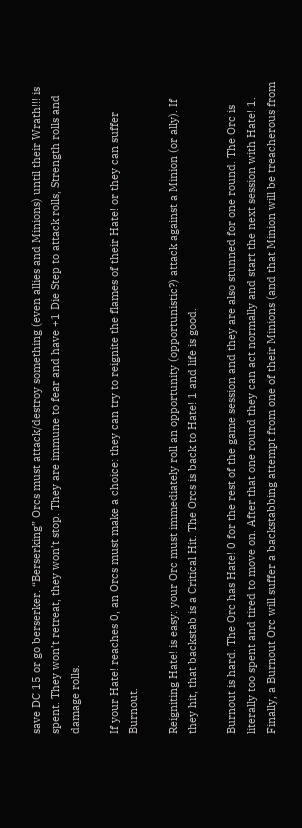save DC 15 or go berserker. “Berserking” Orcs must attack/destroy something (even allies and Minions) until their Wrath!!! is spent. They won’t retreat, they won’t stop. They are immune to fear and have +1 Die Step to attack rolls, Strength rolls and damage rolls.

If your Hate! reaches 0, an Orcs must make a choice: they can try to reignite the flames of their Hate! or they can suffer Burnout.

Reigniting Hate! is easy: your Orc must immediately roll an opportunity (opportunistic?) attack against a Minion (or ally). If they hit, that backstab is a Critical Hit. The Orcs is back to Hate! 1 and life is good.

Burnout is hard. The Orc has Hate! 0 for the rest of the game session and they are also stunned for one round. The Orc is literally too spent and tired to move on. After that one round they can act normally and start the next session with Hate! 1. Finally, a Burnout Orc will suffer a backstabbing attempt from one of their Minions (and that Minion will be treacherous from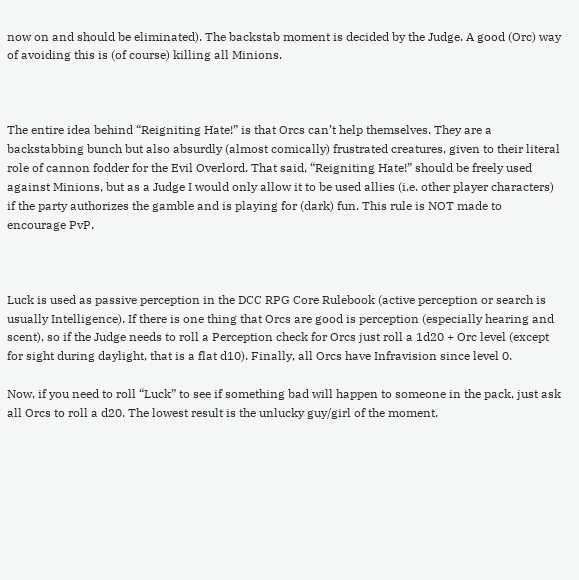now on and should be eliminated). The backstab moment is decided by the Judge. A good (Orc) way of avoiding this is (of course) killing all Minions.



The entire idea behind “Reigniting Hate!” is that Orcs can’t help themselves. They are a backstabbing bunch but also absurdly (almost comically) frustrated creatures, given to their literal role of cannon fodder for the Evil Overlord. That said, “Reigniting Hate!” should be freely used against Minions, but as a Judge I would only allow it to be used allies (i.e. other player characters) if the party authorizes the gamble and is playing for (dark) fun. This rule is NOT made to encourage PvP.



Luck is used as passive perception in the DCC RPG Core Rulebook (active perception or search is usually Intelligence). If there is one thing that Orcs are good is perception (especially hearing and scent), so if the Judge needs to roll a Perception check for Orcs just roll a 1d20 + Orc level (except for sight during daylight, that is a flat d10). Finally, all Orcs have Infravision since level 0.

Now, if you need to roll “Luck” to see if something bad will happen to someone in the pack, just ask all Orcs to roll a d20. The lowest result is the unlucky guy/girl of the moment.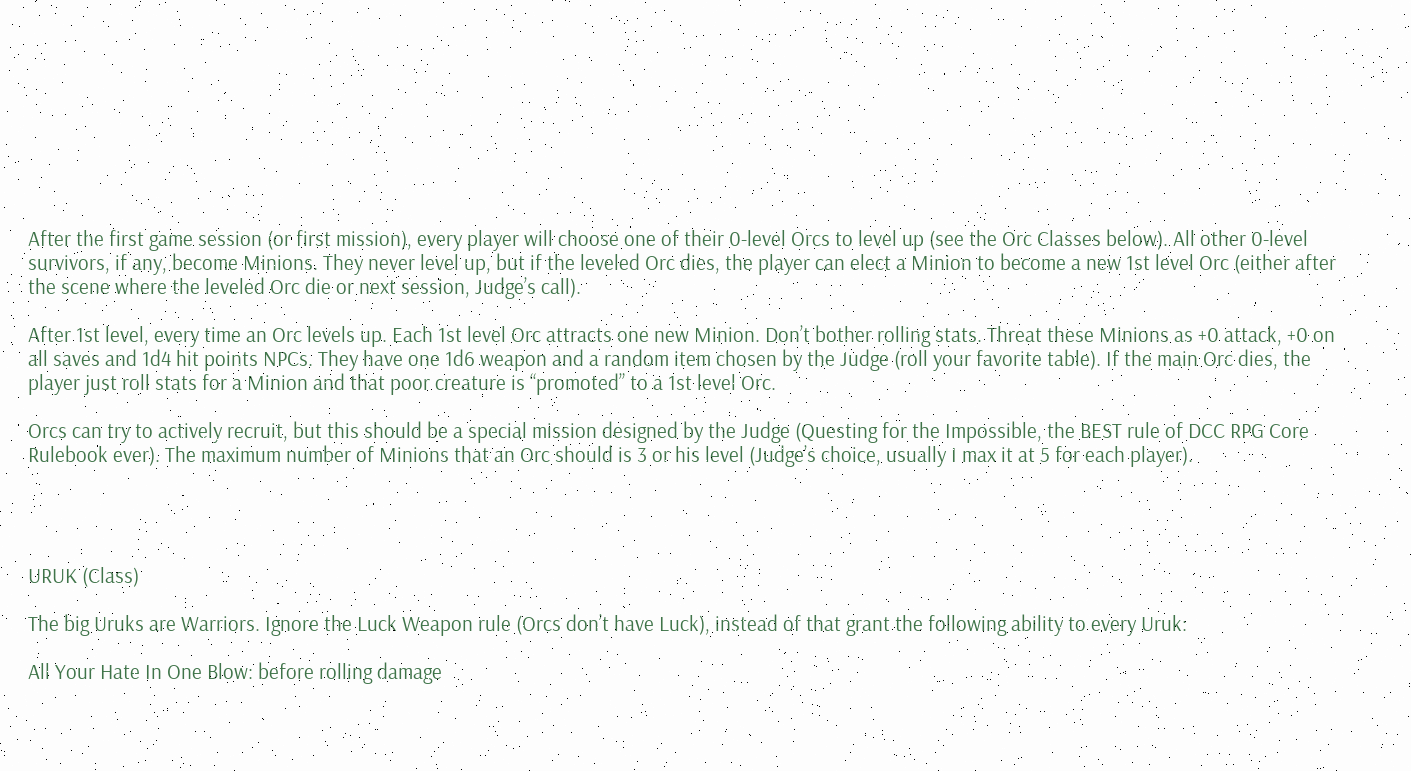After the first game session (or first mission), every player will choose one of their 0-level Orcs to level up (see the Orc Classes below). All other 0-level survivors, if any, become Minions. They never level up, but if the leveled Orc dies, the player can elect a Minion to become a new 1st level Orc (either after the scene where the leveled Orc die or next session, Judge’s call).

After 1st level, every time an Orc levels up. Each 1st level Orc attracts one new Minion. Don’t bother rolling stats. Threat these Minions as +0 attack, +0 on all saves and 1d4 hit points NPCs. They have one 1d6 weapon and a random item chosen by the Judge (roll your favorite table). If the main Orc dies, the player just roll stats for a Minion and that poor creature is “promoted” to a 1st level Orc.

Orcs can try to actively recruit, but this should be a special mission designed by the Judge (Questing for the Impossible, the BEST rule of DCC RPG Core Rulebook ever). The maximum number of Minions that an Orc should is 3 or his level (Judge’s choice, usually I max it at 5 for each player).




URUK (Class)

The big Uruks are Warriors. Ignore the Luck Weapon rule (Orcs don’t have Luck), instead of that grant the following ability to every Uruk:

All Your Hate In One Blow: before rolling damage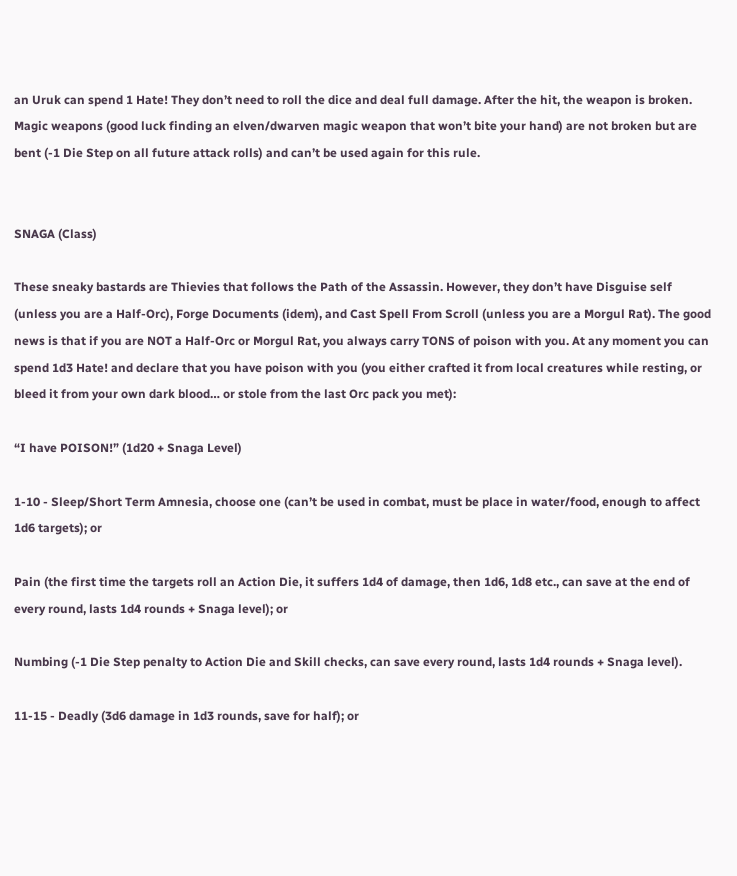an Uruk can spend 1 Hate! They don’t need to roll the dice and deal full damage. After the hit, the weapon is broken. Magic weapons (good luck finding an elven/dwarven magic weapon that won’t bite your hand) are not broken but are bent (-1 Die Step on all future attack rolls) and can’t be used again for this rule.


SNAGA (Class)

These sneaky bastards are Thievies that follows the Path of the Assassin. However, they don’t have Disguise self (unless you are a Half-Orc), Forge Documents (idem), and Cast Spell From Scroll (unless you are a Morgul Rat). The good news is that if you are NOT a Half-Orc or Morgul Rat, you always carry TONS of poison with you. At any moment you can spend 1d3 Hate! and declare that you have poison with you (you either crafted it from local creatures while resting, or bleed it from your own dark blood… or stole from the last Orc pack you met):

“I have POISON!” (1d20 + Snaga Level)

1-10 - Sleep/Short Term Amnesia, choose one (can’t be used in combat, must be place in water/food, enough to affect 1d6 targets); or

Pain (the first time the targets roll an Action Die, it suffers 1d4 of damage, then 1d6, 1d8 etc., can save at the end of every round, lasts 1d4 rounds + Snaga level); or

Numbing (-1 Die Step penalty to Action Die and Skill checks, can save every round, lasts 1d4 rounds + Snaga level).

11-15 - Deadly (3d6 damage in 1d3 rounds, save for half); or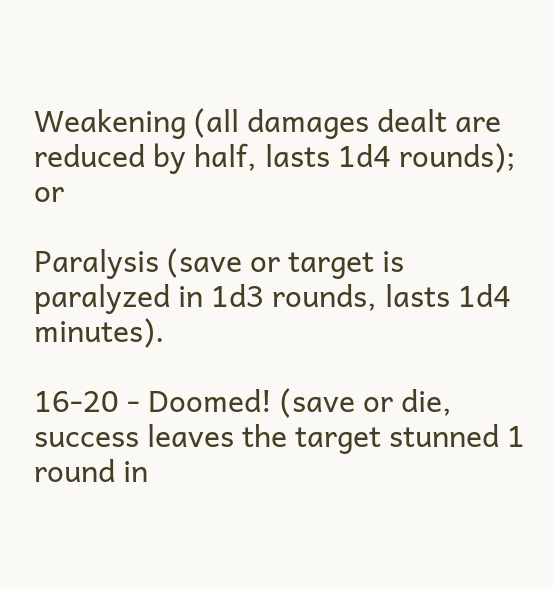Weakening (all damages dealt are reduced by half, lasts 1d4 rounds); or

Paralysis (save or target is paralyzed in 1d3 rounds, lasts 1d4 minutes).

16-20 - Doomed! (save or die, success leaves the target stunned 1 round in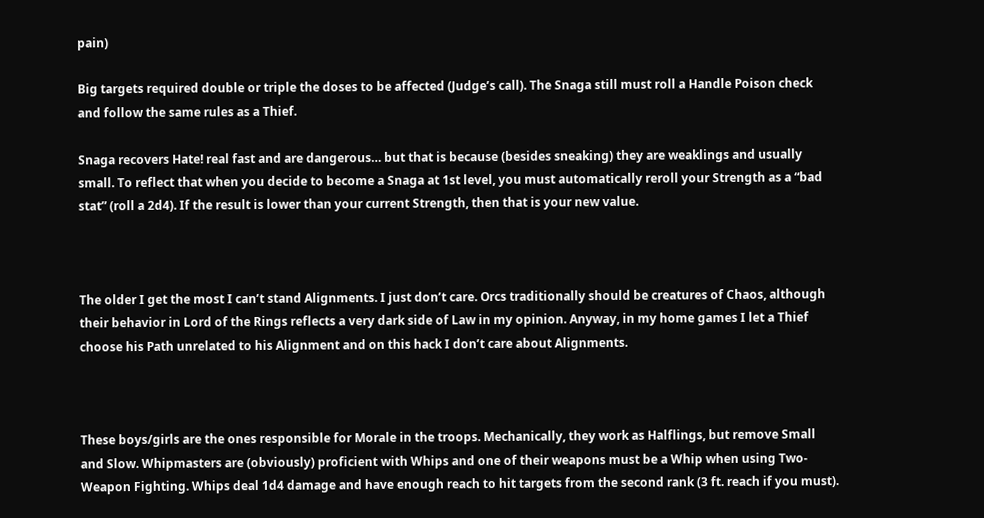pain)

Big targets required double or triple the doses to be affected (Judge’s call). The Snaga still must roll a Handle Poison check and follow the same rules as a Thief.

Snaga recovers Hate! real fast and are dangerous… but that is because (besides sneaking) they are weaklings and usually small. To reflect that when you decide to become a Snaga at 1st level, you must automatically reroll your Strength as a “bad stat” (roll a 2d4). If the result is lower than your current Strength, then that is your new value.



The older I get the most I can’t stand Alignments. I just don’t care. Orcs traditionally should be creatures of Chaos, although their behavior in Lord of the Rings reflects a very dark side of Law in my opinion. Anyway, in my home games I let a Thief choose his Path unrelated to his Alignment and on this hack I don’t care about Alignments.



These boys/girls are the ones responsible for Morale in the troops. Mechanically, they work as Halflings, but remove Small and Slow. Whipmasters are (obviously) proficient with Whips and one of their weapons must be a Whip when using Two-Weapon Fighting. Whips deal 1d4 damage and have enough reach to hit targets from the second rank (3 ft. reach if you must).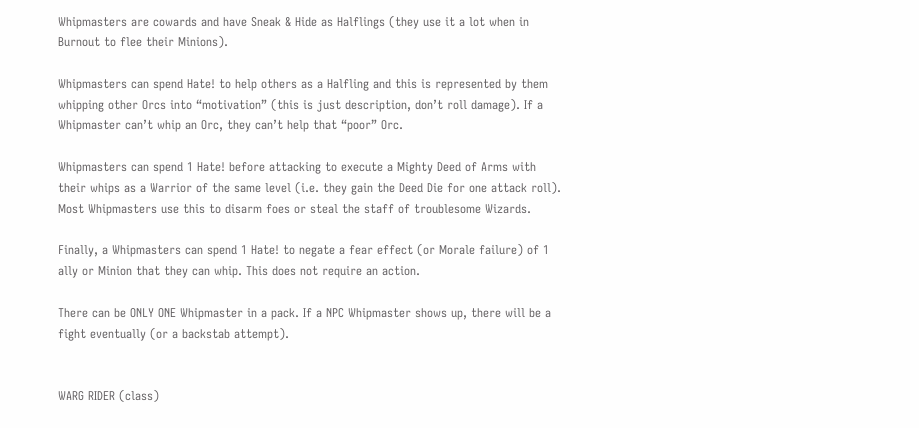Whipmasters are cowards and have Sneak & Hide as Halflings (they use it a lot when in Burnout to flee their Minions).

Whipmasters can spend Hate! to help others as a Halfling and this is represented by them whipping other Orcs into “motivation” (this is just description, don’t roll damage). If a Whipmaster can’t whip an Orc, they can’t help that “poor” Orc.

Whipmasters can spend 1 Hate! before attacking to execute a Mighty Deed of Arms with their whips as a Warrior of the same level (i.e. they gain the Deed Die for one attack roll). Most Whipmasters use this to disarm foes or steal the staff of troublesome Wizards.

Finally, a Whipmasters can spend 1 Hate! to negate a fear effect (or Morale failure) of 1 ally or Minion that they can whip. This does not require an action.

There can be ONLY ONE Whipmaster in a pack. If a NPC Whipmaster shows up, there will be a fight eventually (or a backstab attempt).


WARG RIDER (class)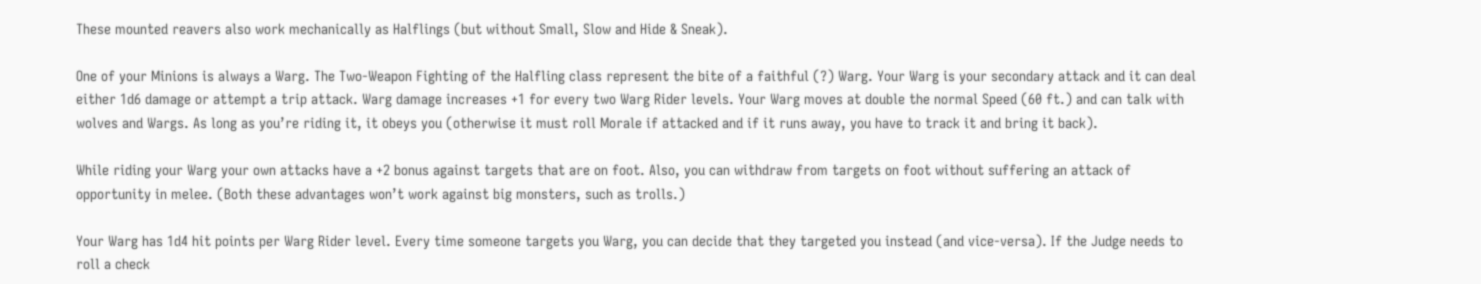These mounted reavers also work mechanically as Halflings (but without Small, Slow and Hide & Sneak).

One of your Minions is always a Warg. The Two-Weapon Fighting of the Halfling class represent the bite of a faithful (?) Warg. Your Warg is your secondary attack and it can deal either 1d6 damage or attempt a trip attack. Warg damage increases +1 for every two Warg Rider levels. Your Warg moves at double the normal Speed (60 ft.) and can talk with wolves and Wargs. As long as you’re riding it, it obeys you (otherwise it must roll Morale if attacked and if it runs away, you have to track it and bring it back).

While riding your Warg your own attacks have a +2 bonus against targets that are on foot. Also, you can withdraw from targets on foot without suffering an attack of opportunity in melee. (Both these advantages won’t work against big monsters, such as trolls.)

Your Warg has 1d4 hit points per Warg Rider level. Every time someone targets you Warg, you can decide that they targeted you instead (and vice-versa). If the Judge needs to roll a check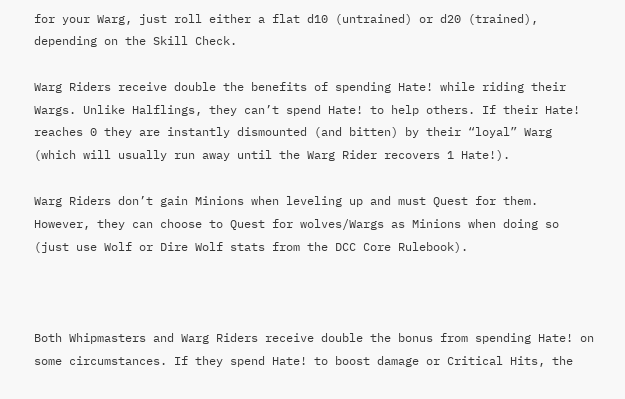for your Warg, just roll either a flat d10 (untrained) or d20 (trained), depending on the Skill Check.

Warg Riders receive double the benefits of spending Hate! while riding their Wargs. Unlike Halflings, they can’t spend Hate! to help others. If their Hate! reaches 0 they are instantly dismounted (and bitten) by their “loyal” Warg (which will usually run away until the Warg Rider recovers 1 Hate!).

Warg Riders don’t gain Minions when leveling up and must Quest for them. However, they can choose to Quest for wolves/Wargs as Minions when doing so (just use Wolf or Dire Wolf stats from the DCC Core Rulebook).



Both Whipmasters and Warg Riders receive double the bonus from spending Hate! on some circumstances. If they spend Hate! to boost damage or Critical Hits, the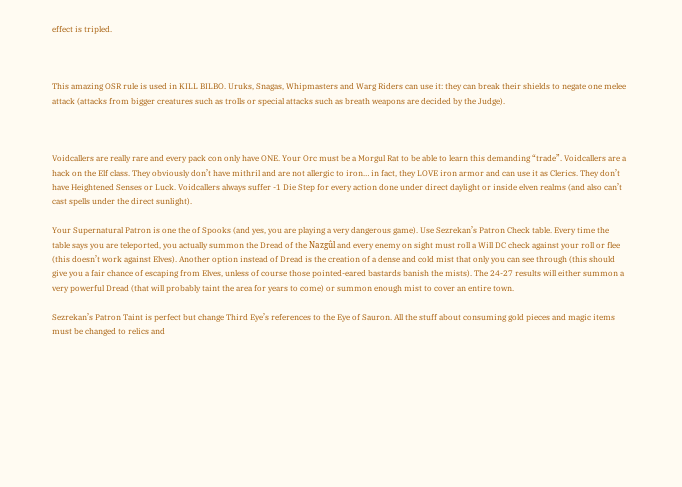effect is tripled.



This amazing OSR rule is used in KILL BILBO. Uruks, Snagas, Whipmasters and Warg Riders can use it: they can break their shields to negate one melee attack (attacks from bigger creatures such as trolls or special attacks such as breath weapons are decided by the Judge).



Voidcallers are really rare and every pack con only have ONE. Your Orc must be a Morgul Rat to be able to learn this demanding “trade”. Voidcallers are a hack on the Elf class. They obviously don’t have mithril and are not allergic to iron… in fact, they LOVE iron armor and can use it as Clerics. They don’t have Heightened Senses or Luck. Voidcallers always suffer -1 Die Step for every action done under direct daylight or inside elven realms (and also can’t cast spells under the direct sunlight).

Your Supernatural Patron is one the of Spooks (and yes, you are playing a very dangerous game). Use Sezrekan’s Patron Check table. Every time the table says you are teleported, you actually summon the Dread of the Nazgûl and every enemy on sight must roll a Will DC check against your roll or flee (this doesn’t work against Elves). Another option instead of Dread is the creation of a dense and cold mist that only you can see through (this should give you a fair chance of escaping from Elves, unless of course those pointed-eared bastards banish the mists). The 24-27 results will either summon a very powerful Dread (that will probably taint the area for years to come) or summon enough mist to cover an entire town.

Sezrekan’s Patron Taint is perfect but change Third Eye’s references to the Eye of Sauron. All the stuff about consuming gold pieces and magic items must be changed to relics and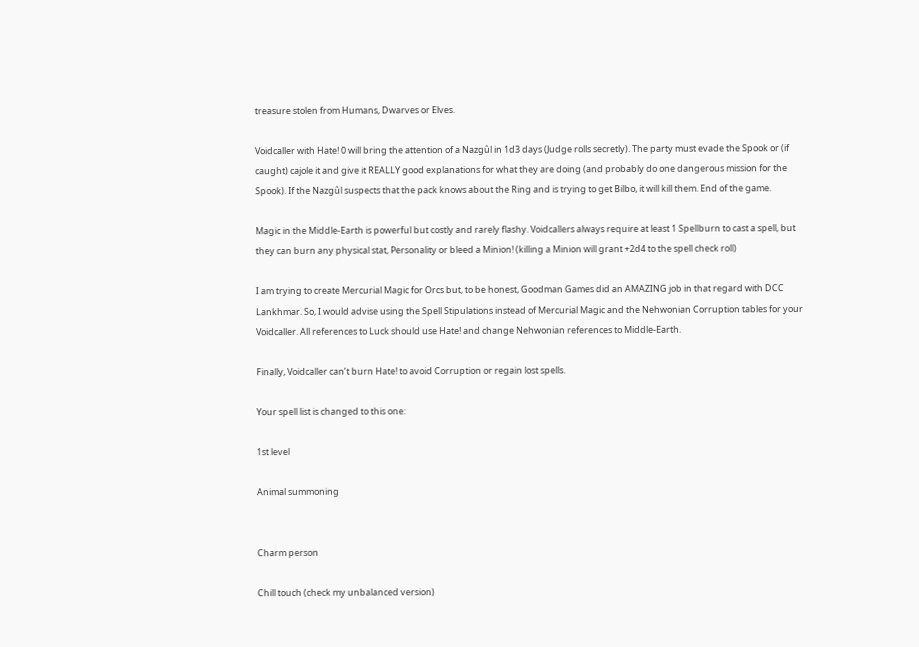treasure stolen from Humans, Dwarves or Elves.

Voidcaller with Hate! 0 will bring the attention of a Nazgûl in 1d3 days (Judge rolls secretly). The party must evade the Spook or (if caught) cajole it and give it REALLY good explanations for what they are doing (and probably do one dangerous mission for the Spook). If the Nazgûl suspects that the pack knows about the Ring and is trying to get Bilbo, it will kill them. End of the game.

Magic in the Middle-Earth is powerful but costly and rarely flashy. Voidcallers always require at least 1 Spellburn to cast a spell, but they can burn any physical stat, Personality or bleed a Minion! (killing a Minion will grant +2d4 to the spell check roll)

I am trying to create Mercurial Magic for Orcs but, to be honest, Goodman Games did an AMAZING job in that regard with DCC Lankhmar. So, I would advise using the Spell Stipulations instead of Mercurial Magic and the Nehwonian Corruption tables for your Voidcaller. All references to Luck should use Hate! and change Nehwonian references to Middle-Earth.

Finally, Voidcaller can’t burn Hate! to avoid Corruption or regain lost spells.

Your spell list is changed to this one:

1st level

Animal summoning


Charm person

Chill touch (check my unbalanced version)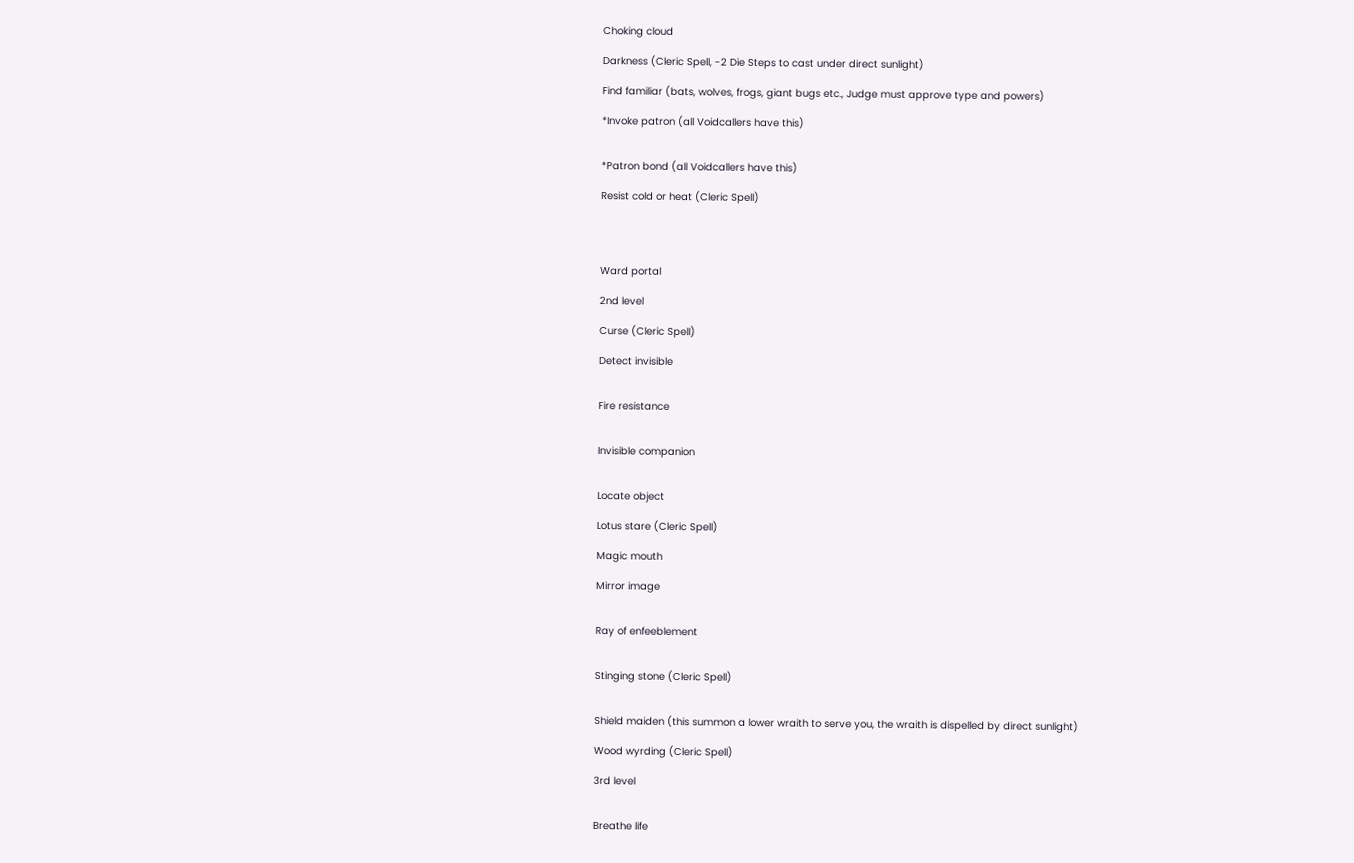Choking cloud

Darkness (Cleric Spell, -2 Die Steps to cast under direct sunlight)

Find familiar (bats, wolves, frogs, giant bugs etc., Judge must approve type and powers)

*Invoke patron (all Voidcallers have this)


*Patron bond (all Voidcallers have this)

Resist cold or heat (Cleric Spell)




Ward portal

2nd level

Curse (Cleric Spell)

Detect invisible


Fire resistance


Invisible companion


Locate object

Lotus stare (Cleric Spell)

Magic mouth

Mirror image


Ray of enfeeblement


Stinging stone (Cleric Spell)


Shield maiden (this summon a lower wraith to serve you, the wraith is dispelled by direct sunlight)

Wood wyrding (Cleric Spell)

3rd level


Breathe life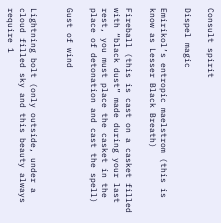Consult spirit

Dispel magic

Emirikol’s entropic maelstrom (this is know as Lesser Black Breath)

Fireball (this is cast on a casket filled with “black dust” made during your last rest, you must place the casket in the place of detonation and cast the spell)

Gust of wind


Lightning bolt (only outside, under a cloud filled sky and this beauty always require 1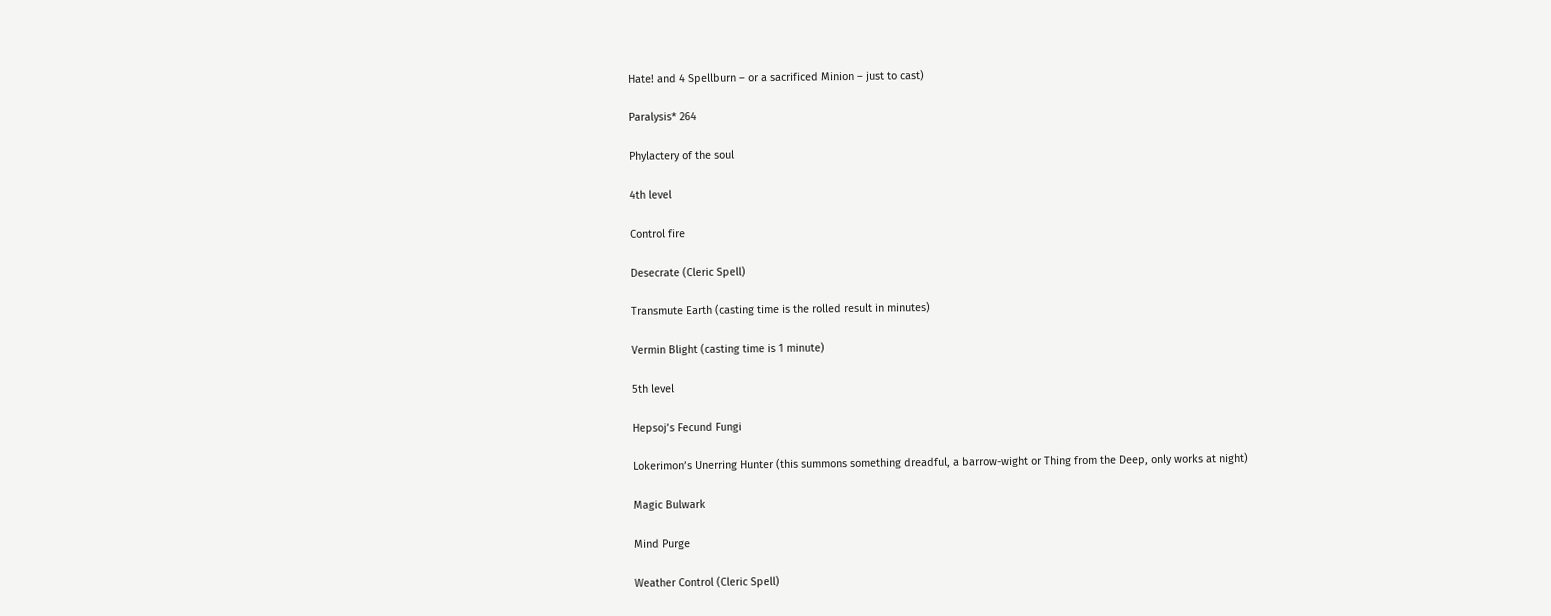Hate! and 4 Spellburn – or a sacrificed Minion – just to cast)

Paralysis* 264

Phylactery of the soul

4th level

Control fire

Desecrate (Cleric Spell)

Transmute Earth (casting time is the rolled result in minutes)

Vermin Blight (casting time is 1 minute)

5th level

Hepsoj’s Fecund Fungi

Lokerimon’s Unerring Hunter (this summons something dreadful, a barrow-wight or Thing from the Deep, only works at night)

Magic Bulwark

Mind Purge

Weather Control (Cleric Spell)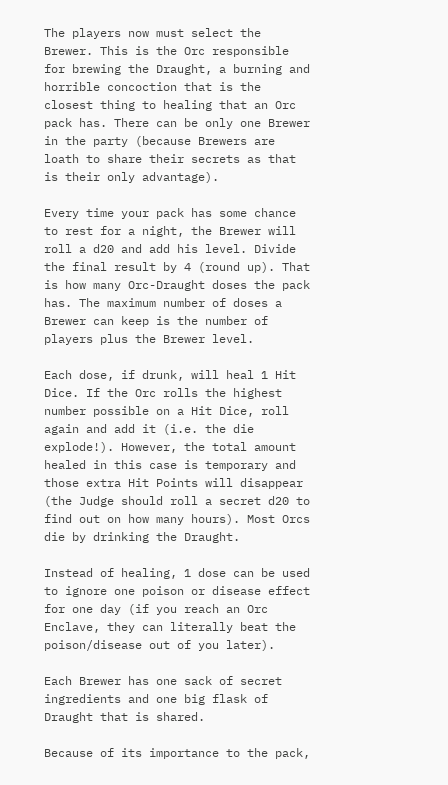The players now must select the Brewer. This is the Orc responsible for brewing the Draught, a burning and horrible concoction that is the closest thing to healing that an Orc pack has. There can be only one Brewer in the party (because Brewers are loath to share their secrets as that is their only advantage).

Every time your pack has some chance to rest for a night, the Brewer will roll a d20 and add his level. Divide the final result by 4 (round up). That is how many Orc-Draught doses the pack has. The maximum number of doses a Brewer can keep is the number of players plus the Brewer level.

Each dose, if drunk, will heal 1 Hit Dice. If the Orc rolls the highest number possible on a Hit Dice, roll again and add it (i.e. the die explode!). However, the total amount healed in this case is temporary and those extra Hit Points will disappear (the Judge should roll a secret d20 to find out on how many hours). Most Orcs die by drinking the Draught.

Instead of healing, 1 dose can be used to ignore one poison or disease effect for one day (if you reach an Orc Enclave, they can literally beat the poison/disease out of you later).

Each Brewer has one sack of secret ingredients and one big flask of Draught that is shared.

Because of its importance to the pack,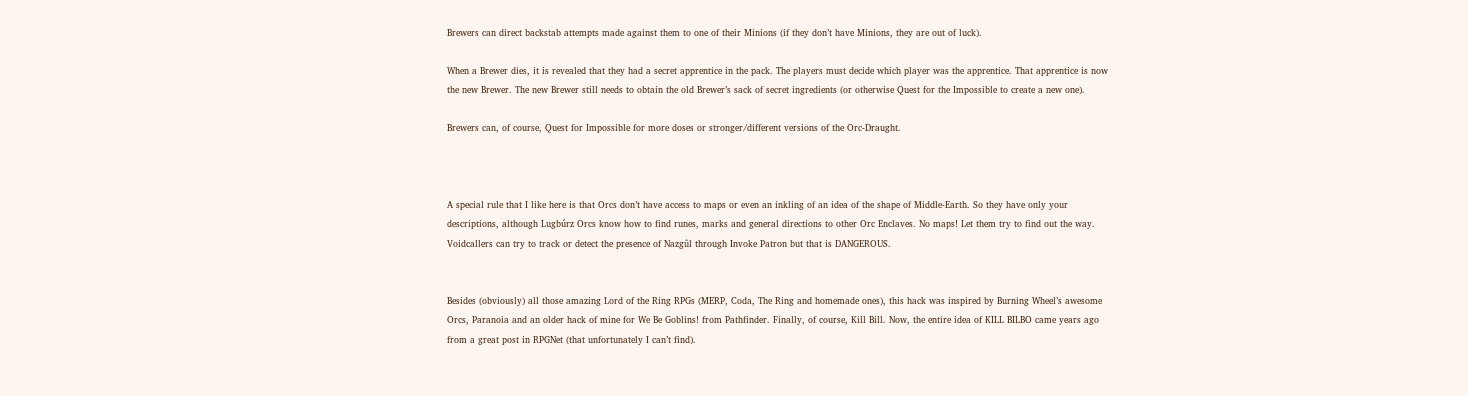Brewers can direct backstab attempts made against them to one of their Minions (if they don’t have Minions, they are out of luck).

When a Brewer dies, it is revealed that they had a secret apprentice in the pack. The players must decide which player was the apprentice. That apprentice is now the new Brewer. The new Brewer still needs to obtain the old Brewer’s sack of secret ingredients (or otherwise Quest for the Impossible to create a new one).

Brewers can, of course, Quest for Impossible for more doses or stronger/different versions of the Orc-Draught.



A special rule that I like here is that Orcs don’t have access to maps or even an inkling of an idea of the shape of Middle-Earth. So they have only your descriptions, although Lugbúrz Orcs know how to find runes, marks and general directions to other Orc Enclaves. No maps! Let them try to find out the way. Voidcallers can try to track or detect the presence of Nazgûl through Invoke Patron but that is DANGEROUS.


Besides (obviously) all those amazing Lord of the Ring RPGs (MERP, Coda, The Ring and homemade ones), this hack was inspired by Burning Wheel’s awesome Orcs, Paranoia and an older hack of mine for We Be Goblins! from Pathfinder. Finally, of course, Kill Bill. Now, the entire idea of KILL BILBO came years ago from a great post in RPGNet (that unfortunately I can’t find).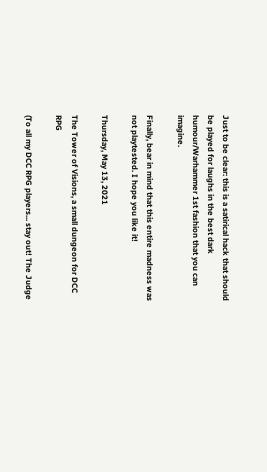Just to be clear: this is a satirical hack that should be played for laughs in the best dark humour/Warhammer 1st fashion that you can imagine.

Finally, bear in mind that this entire madness was not playtested. I hope you like it!

Thursday, May 13, 2021

The Tower of Visions, a small dungeon for DCC RPG

(To all my DCC RPG players... stay out! The Judge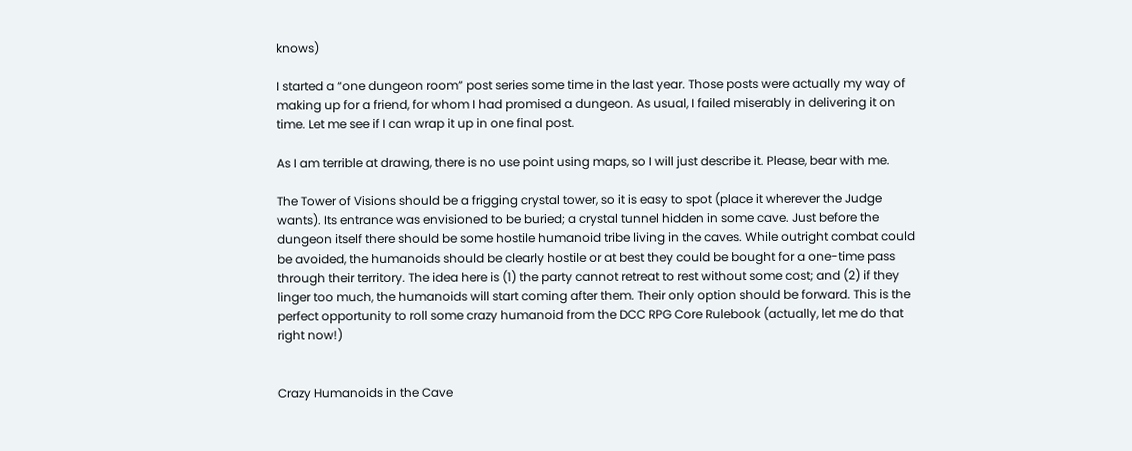knows)

I started a “one dungeon room” post series some time in the last year. Those posts were actually my way of making up for a friend, for whom I had promised a dungeon. As usual, I failed miserably in delivering it on time. Let me see if I can wrap it up in one final post.

As I am terrible at drawing, there is no use point using maps, so I will just describe it. Please, bear with me.

The Tower of Visions should be a frigging crystal tower, so it is easy to spot (place it wherever the Judge wants). Its entrance was envisioned to be buried; a crystal tunnel hidden in some cave. Just before the dungeon itself there should be some hostile humanoid tribe living in the caves. While outright combat could be avoided, the humanoids should be clearly hostile or at best they could be bought for a one-time pass through their territory. The idea here is (1) the party cannot retreat to rest without some cost; and (2) if they linger too much, the humanoids will start coming after them. Their only option should be forward. This is the perfect opportunity to roll some crazy humanoid from the DCC RPG Core Rulebook (actually, let me do that right now!)


Crazy Humanoids in the Cave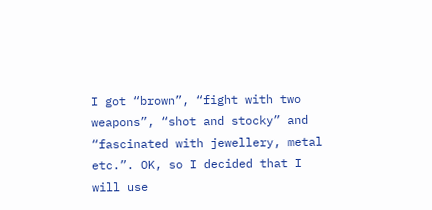I got “brown”, “fight with two weapons”, “shot and stocky” and “fascinated with jewellery, metal etc.”. OK, so I decided that I will use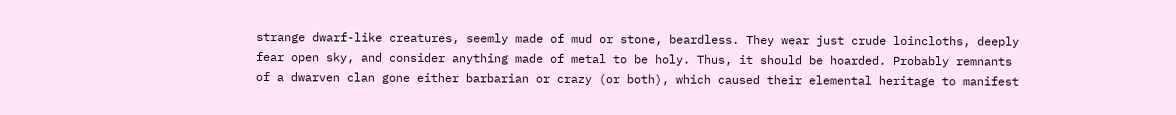strange dwarf-like creatures, seemly made of mud or stone, beardless. They wear just crude loincloths, deeply fear open sky, and consider anything made of metal to be holy. Thus, it should be hoarded. Probably remnants of a dwarven clan gone either barbarian or crazy (or both), which caused their elemental heritage to manifest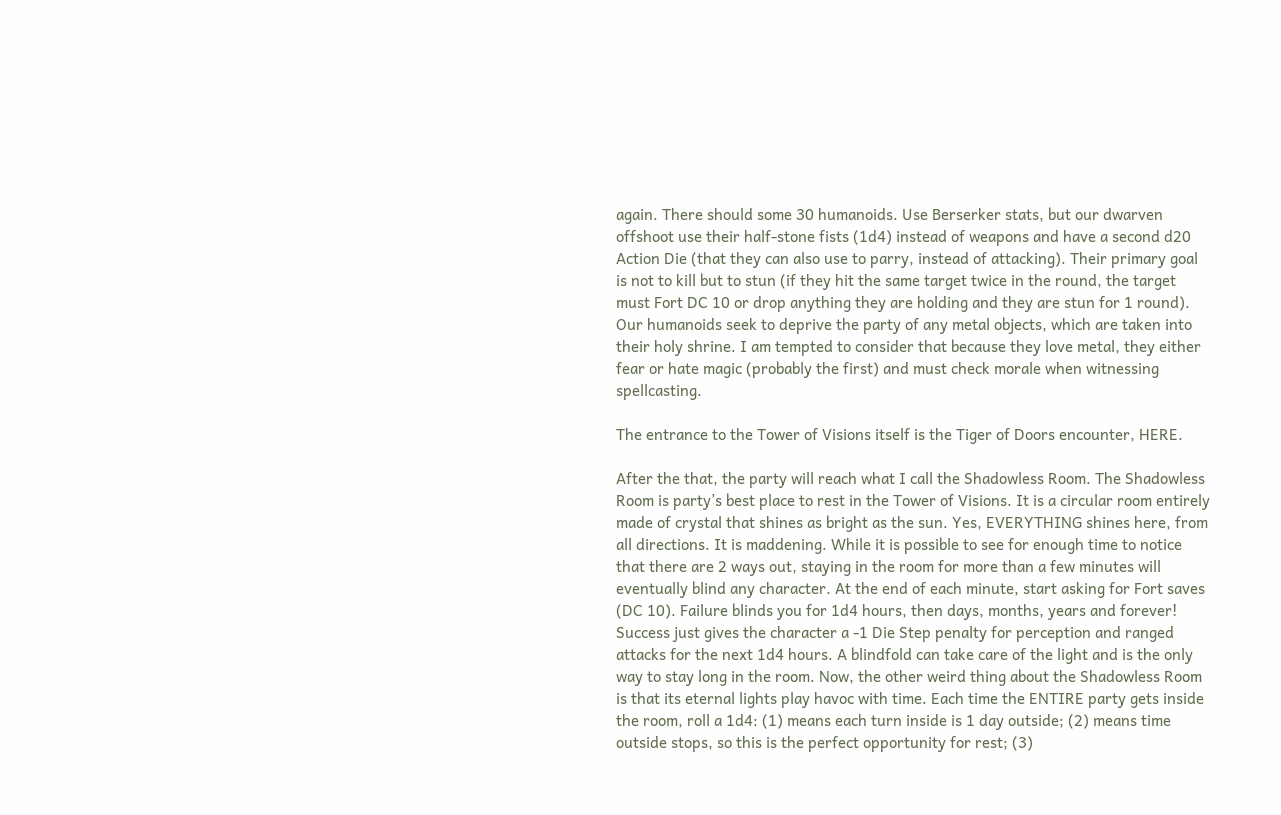again. There should some 30 humanoids. Use Berserker stats, but our dwarven offshoot use their half-stone fists (1d4) instead of weapons and have a second d20 Action Die (that they can also use to parry, instead of attacking). Their primary goal is not to kill but to stun (if they hit the same target twice in the round, the target must Fort DC 10 or drop anything they are holding and they are stun for 1 round). Our humanoids seek to deprive the party of any metal objects, which are taken into their holy shrine. I am tempted to consider that because they love metal, they either fear or hate magic (probably the first) and must check morale when witnessing spellcasting.

The entrance to the Tower of Visions itself is the Tiger of Doors encounter, HERE.

After the that, the party will reach what I call the Shadowless Room. The Shadowless Room is party’s best place to rest in the Tower of Visions. It is a circular room entirely made of crystal that shines as bright as the sun. Yes, EVERYTHING shines here, from all directions. It is maddening. While it is possible to see for enough time to notice that there are 2 ways out, staying in the room for more than a few minutes will eventually blind any character. At the end of each minute, start asking for Fort saves (DC 10). Failure blinds you for 1d4 hours, then days, months, years and forever! Success just gives the character a -1 Die Step penalty for perception and ranged attacks for the next 1d4 hours. A blindfold can take care of the light and is the only way to stay long in the room. Now, the other weird thing about the Shadowless Room is that its eternal lights play havoc with time. Each time the ENTIRE party gets inside the room, roll a 1d4: (1) means each turn inside is 1 day outside; (2) means time outside stops, so this is the perfect opportunity for rest; (3)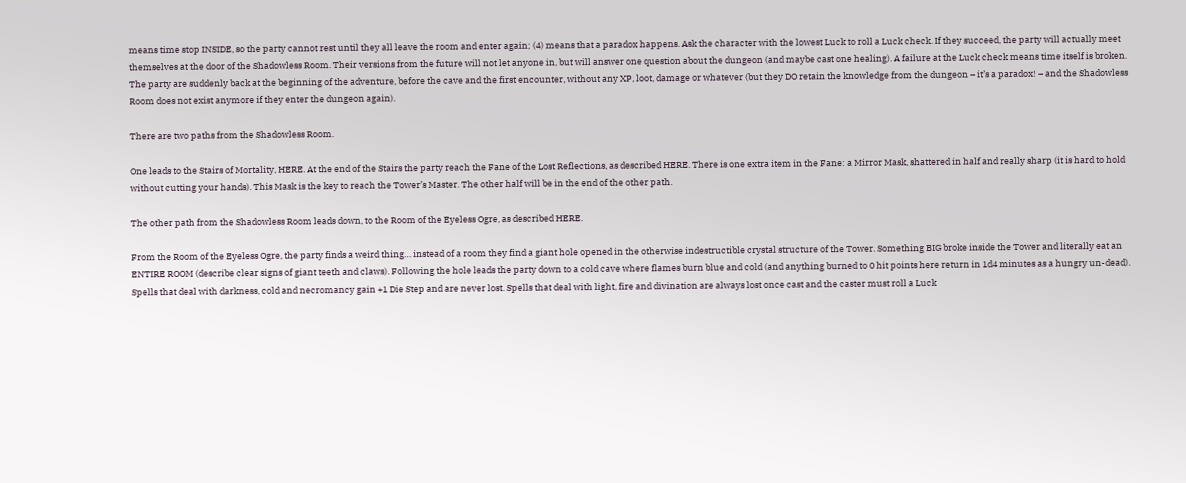means time stop INSIDE, so the party cannot rest until they all leave the room and enter again; (4) means that a paradox happens. Ask the character with the lowest Luck to roll a Luck check. If they succeed, the party will actually meet themselves at the door of the Shadowless Room. Their versions from the future will not let anyone in, but will answer one question about the dungeon (and maybe cast one healing). A failure at the Luck check means time itself is broken. The party are suddenly back at the beginning of the adventure, before the cave and the first encounter, without any XP, loot, damage or whatever (but they DO retain the knowledge from the dungeon – it’s a paradox! – and the Shadowless Room does not exist anymore if they enter the dungeon again).

There are two paths from the Shadowless Room.

One leads to the Stairs of Mortality, HERE. At the end of the Stairs the party reach the Fane of the Lost Reflections, as described HERE. There is one extra item in the Fane: a Mirror Mask, shattered in half and really sharp (it is hard to hold without cutting your hands). This Mask is the key to reach the Tower’s Master. The other half will be in the end of the other path.

The other path from the Shadowless Room leads down, to the Room of the Eyeless Ogre, as described HERE.

From the Room of the Eyeless Ogre, the party finds a weird thing… instead of a room they find a giant hole opened in the otherwise indestructible crystal structure of the Tower. Something BIG broke inside the Tower and literally eat an ENTIRE ROOM (describe clear signs of giant teeth and claws). Following the hole leads the party down to a cold cave where flames burn blue and cold (and anything burned to 0 hit points here return in 1d4 minutes as a hungry un-dead). Spells that deal with darkness, cold and necromancy gain +1 Die Step and are never lost. Spells that deal with light, fire and divination are always lost once cast and the caster must roll a Luck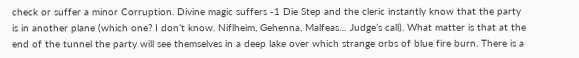check or suffer a minor Corruption. Divine magic suffers -1 Die Step and the cleric instantly know that the party is in another plane (which one? I don’t know. Niflheim, Gehenna, Malfeas… Judge’s call). What matter is that at the end of the tunnel the party will see themselves in a deep lake over which strange orbs of blue fire burn. There is a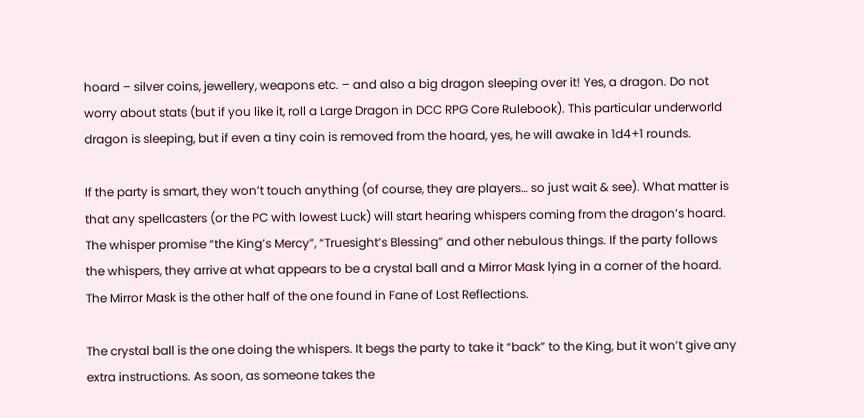hoard – silver coins, jewellery, weapons etc. – and also a big dragon sleeping over it! Yes, a dragon. Do not worry about stats (but if you like it, roll a Large Dragon in DCC RPG Core Rulebook). This particular underworld dragon is sleeping, but if even a tiny coin is removed from the hoard, yes, he will awake in 1d4+1 rounds.

If the party is smart, they won’t touch anything (of course, they are players… so just wait & see). What matter is that any spellcasters (or the PC with lowest Luck) will start hearing whispers coming from the dragon’s hoard. The whisper promise “the King’s Mercy”, “Truesight’s Blessing” and other nebulous things. If the party follows the whispers, they arrive at what appears to be a crystal ball and a Mirror Mask lying in a corner of the hoard. The Mirror Mask is the other half of the one found in Fane of Lost Reflections.

The crystal ball is the one doing the whispers. It begs the party to take it “back” to the King, but it won’t give any extra instructions. As soon, as someone takes the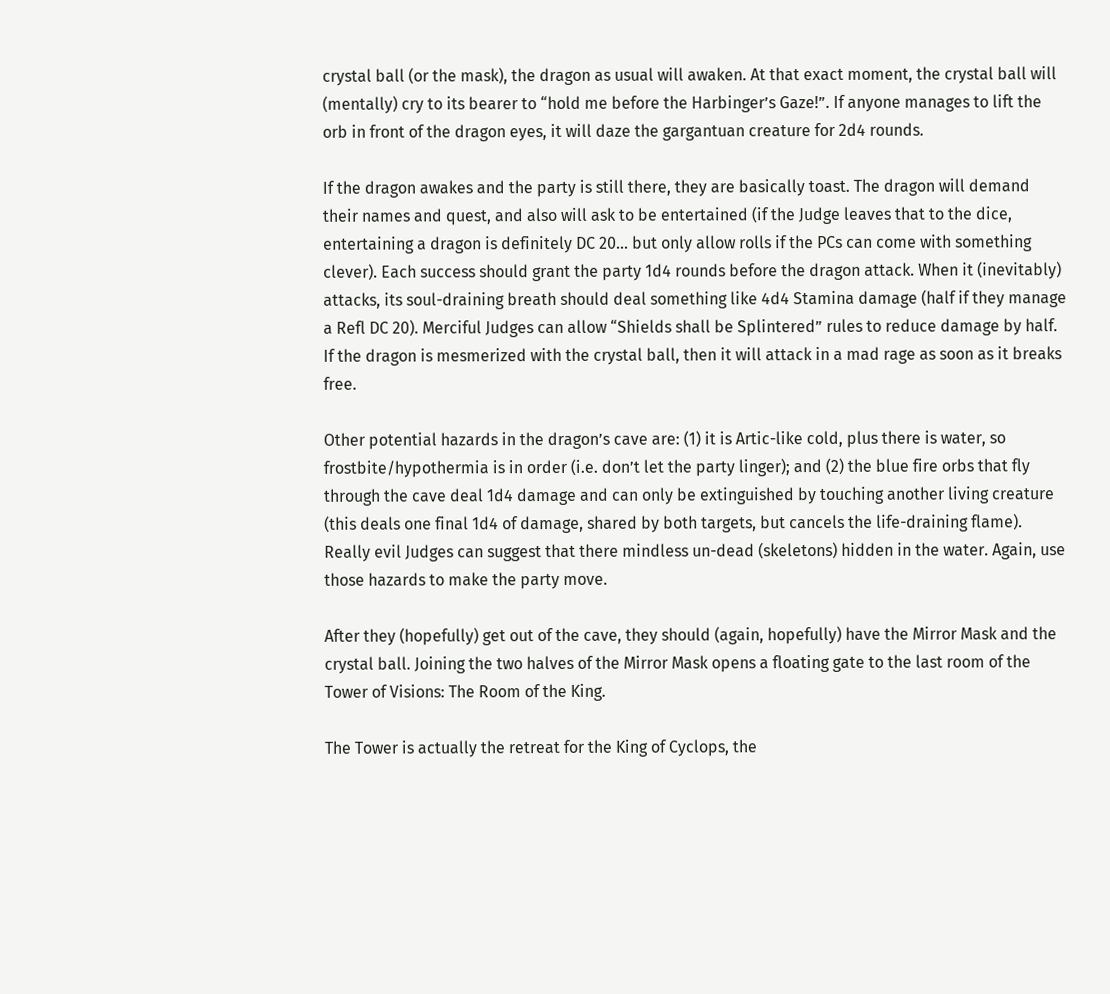crystal ball (or the mask), the dragon as usual will awaken. At that exact moment, the crystal ball will (mentally) cry to its bearer to “hold me before the Harbinger’s Gaze!”. If anyone manages to lift the orb in front of the dragon eyes, it will daze the gargantuan creature for 2d4 rounds.

If the dragon awakes and the party is still there, they are basically toast. The dragon will demand their names and quest, and also will ask to be entertained (if the Judge leaves that to the dice, entertaining a dragon is definitely DC 20… but only allow rolls if the PCs can come with something clever). Each success should grant the party 1d4 rounds before the dragon attack. When it (inevitably) attacks, its soul-draining breath should deal something like 4d4 Stamina damage (half if they manage a Refl DC 20). Merciful Judges can allow “Shields shall be Splintered” rules to reduce damage by half. If the dragon is mesmerized with the crystal ball, then it will attack in a mad rage as soon as it breaks free.

Other potential hazards in the dragon’s cave are: (1) it is Artic-like cold, plus there is water, so frostbite/hypothermia is in order (i.e. don’t let the party linger); and (2) the blue fire orbs that fly through the cave deal 1d4 damage and can only be extinguished by touching another living creature (this deals one final 1d4 of damage, shared by both targets, but cancels the life-draining flame). Really evil Judges can suggest that there mindless un-dead (skeletons) hidden in the water. Again, use those hazards to make the party move.

After they (hopefully) get out of the cave, they should (again, hopefully) have the Mirror Mask and the crystal ball. Joining the two halves of the Mirror Mask opens a floating gate to the last room of the Tower of Visions: The Room of the King.

The Tower is actually the retreat for the King of Cyclops, the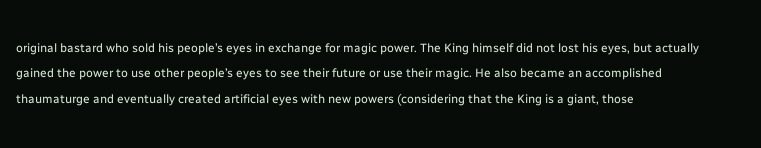original bastard who sold his people’s eyes in exchange for magic power. The King himself did not lost his eyes, but actually gained the power to use other people’s eyes to see their future or use their magic. He also became an accomplished thaumaturge and eventually created artificial eyes with new powers (considering that the King is a giant, those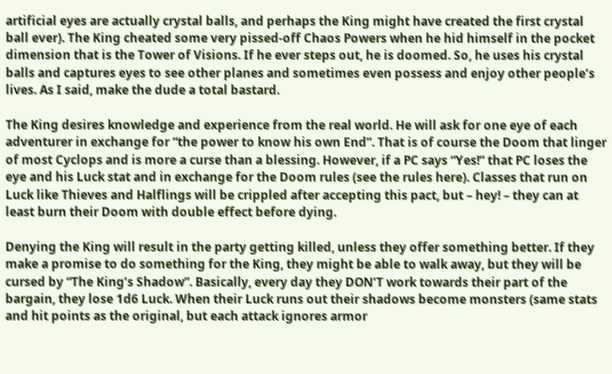artificial eyes are actually crystal balls, and perhaps the King might have created the first crystal ball ever). The King cheated some very pissed-off Chaos Powers when he hid himself in the pocket dimension that is the Tower of Visions. If he ever steps out, he is doomed. So, he uses his crystal balls and captures eyes to see other planes and sometimes even possess and enjoy other people’s lives. As I said, make the dude a total bastard.

The King desires knowledge and experience from the real world. He will ask for one eye of each adventurer in exchange for “the power to know his own End”. That is of course the Doom that linger of most Cyclops and is more a curse than a blessing. However, if a PC says “Yes!” that PC loses the eye and his Luck stat and in exchange for the Doom rules (see the rules here). Classes that run on Luck like Thieves and Halflings will be crippled after accepting this pact, but – hey! – they can at least burn their Doom with double effect before dying.

Denying the King will result in the party getting killed, unless they offer something better. If they make a promise to do something for the King, they might be able to walk away, but they will be cursed by “The King’s Shadow”. Basically, every day they DON’T work towards their part of the bargain, they lose 1d6 Luck. When their Luck runs out their shadows become monsters (same stats and hit points as the original, but each attack ignores armor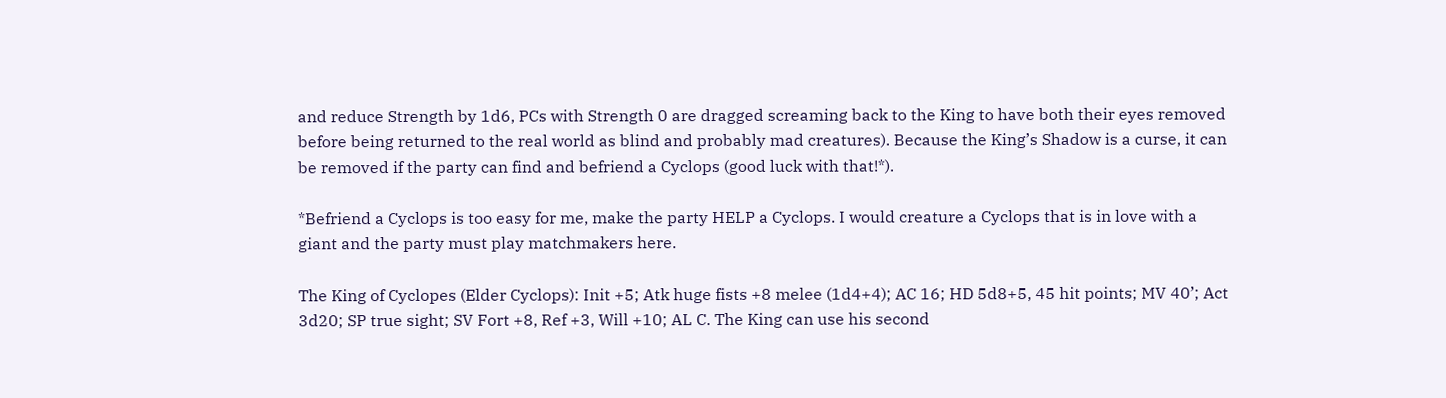and reduce Strength by 1d6, PCs with Strength 0 are dragged screaming back to the King to have both their eyes removed before being returned to the real world as blind and probably mad creatures). Because the King’s Shadow is a curse, it can be removed if the party can find and befriend a Cyclops (good luck with that!*).

*Befriend a Cyclops is too easy for me, make the party HELP a Cyclops. I would creature a Cyclops that is in love with a giant and the party must play matchmakers here.

The King of Cyclopes (Elder Cyclops): Init +5; Atk huge fists +8 melee (1d4+4); AC 16; HD 5d8+5, 45 hit points; MV 40’; Act 3d20; SP true sight; SV Fort +8, Ref +3, Will +10; AL C. The King can use his second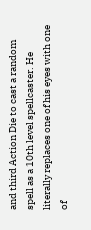and third Action Die to cast a random spell as a 10th level spellcaster. He literally replaces one of his eyes with one of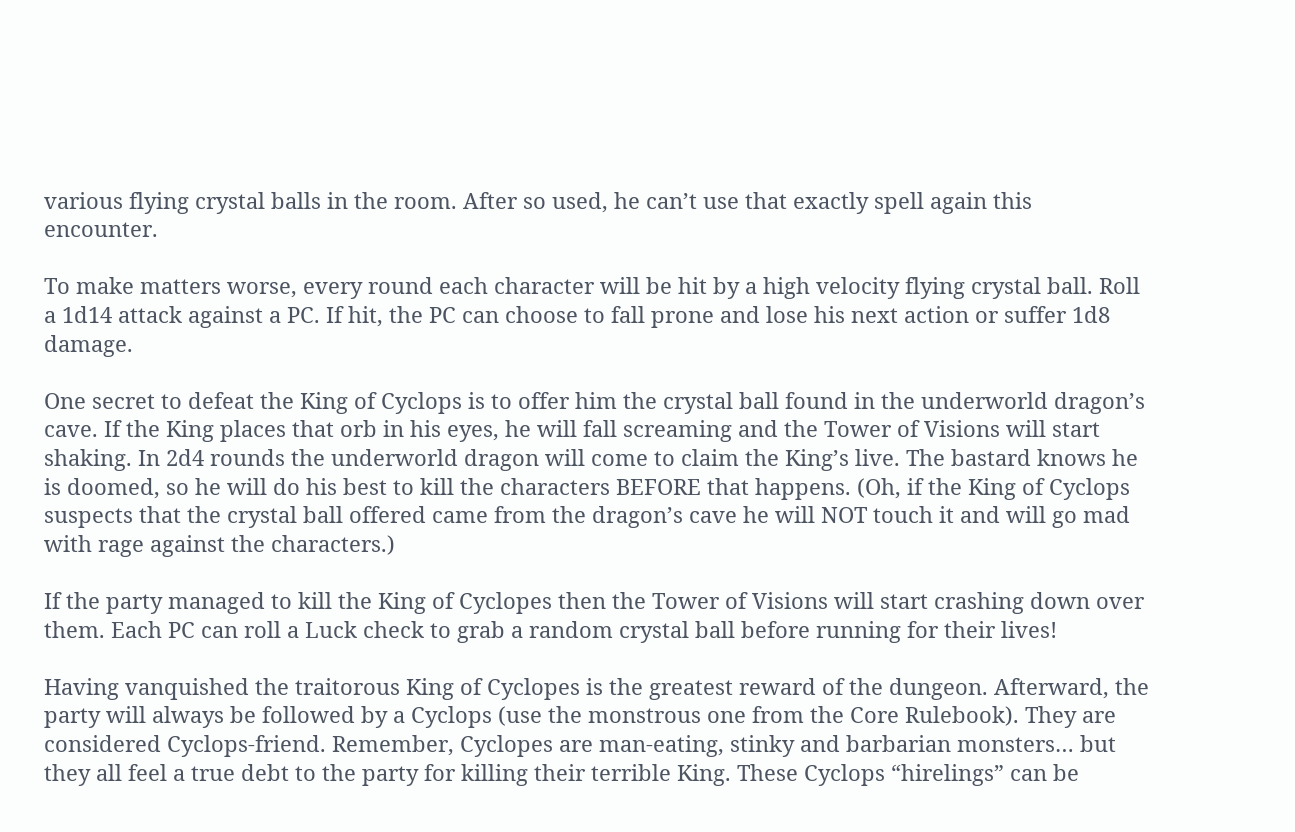various flying crystal balls in the room. After so used, he can’t use that exactly spell again this encounter.

To make matters worse, every round each character will be hit by a high velocity flying crystal ball. Roll a 1d14 attack against a PC. If hit, the PC can choose to fall prone and lose his next action or suffer 1d8 damage.

One secret to defeat the King of Cyclops is to offer him the crystal ball found in the underworld dragon’s cave. If the King places that orb in his eyes, he will fall screaming and the Tower of Visions will start shaking. In 2d4 rounds the underworld dragon will come to claim the King’s live. The bastard knows he is doomed, so he will do his best to kill the characters BEFORE that happens. (Oh, if the King of Cyclops suspects that the crystal ball offered came from the dragon’s cave he will NOT touch it and will go mad with rage against the characters.)

If the party managed to kill the King of Cyclopes then the Tower of Visions will start crashing down over them. Each PC can roll a Luck check to grab a random crystal ball before running for their lives!

Having vanquished the traitorous King of Cyclopes is the greatest reward of the dungeon. Afterward, the party will always be followed by a Cyclops (use the monstrous one from the Core Rulebook). They are considered Cyclops-friend. Remember, Cyclopes are man-eating, stinky and barbarian monsters… but they all feel a true debt to the party for killing their terrible King. These Cyclops “hirelings” can be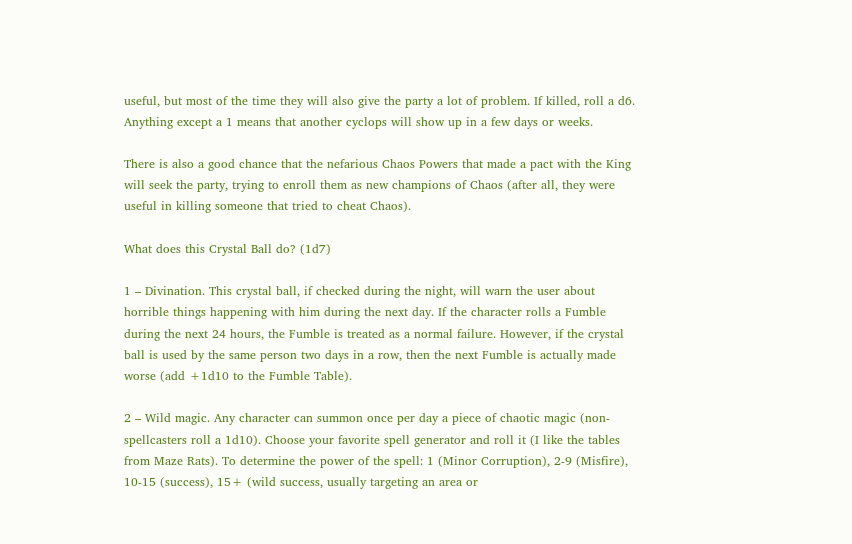useful, but most of the time they will also give the party a lot of problem. If killed, roll a d6. Anything except a 1 means that another cyclops will show up in a few days or weeks.

There is also a good chance that the nefarious Chaos Powers that made a pact with the King will seek the party, trying to enroll them as new champions of Chaos (after all, they were useful in killing someone that tried to cheat Chaos).

What does this Crystal Ball do? (1d7)

1 – Divination. This crystal ball, if checked during the night, will warn the user about horrible things happening with him during the next day. If the character rolls a Fumble during the next 24 hours, the Fumble is treated as a normal failure. However, if the crystal ball is used by the same person two days in a row, then the next Fumble is actually made worse (add +1d10 to the Fumble Table).

2 – Wild magic. Any character can summon once per day a piece of chaotic magic (non-spellcasters roll a 1d10). Choose your favorite spell generator and roll it (I like the tables from Maze Rats). To determine the power of the spell: 1 (Minor Corruption), 2-9 (Misfire), 10-15 (success), 15+ (wild success, usually targeting an area or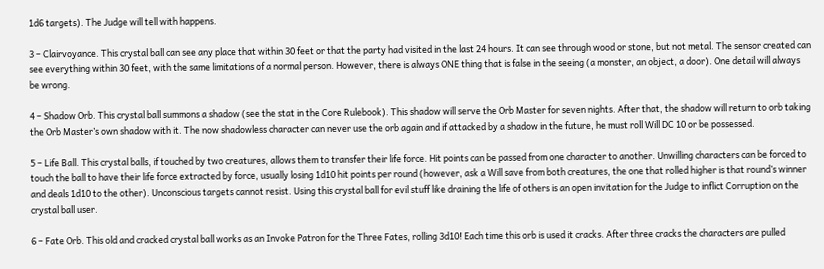1d6 targets). The Judge will tell with happens.

3 – Clairvoyance. This crystal ball can see any place that within 30 feet or that the party had visited in the last 24 hours. It can see through wood or stone, but not metal. The sensor created can see everything within 30 feet, with the same limitations of a normal person. However, there is always ONE thing that is false in the seeing (a monster, an object, a door). One detail will always be wrong.

4 – Shadow Orb. This crystal ball summons a shadow (see the stat in the Core Rulebook). This shadow will serve the Orb Master for seven nights. After that, the shadow will return to orb taking the Orb Master’s own shadow with it. The now shadowless character can never use the orb again and if attacked by a shadow in the future, he must roll Will DC 10 or be possessed.

5 – Life Ball. This crystal balls, if touched by two creatures, allows them to transfer their life force. Hit points can be passed from one character to another. Unwilling characters can be forced to touch the ball to have their life force extracted by force, usually losing 1d10 hit points per round (however, ask a Will save from both creatures, the one that rolled higher is that round’s winner and deals 1d10 to the other). Unconscious targets cannot resist. Using this crystal ball for evil stuff like draining the life of others is an open invitation for the Judge to inflict Corruption on the crystal ball user.

6 – Fate Orb. This old and cracked crystal ball works as an Invoke Patron for the Three Fates, rolling 3d10! Each time this orb is used it cracks. After three cracks the characters are pulled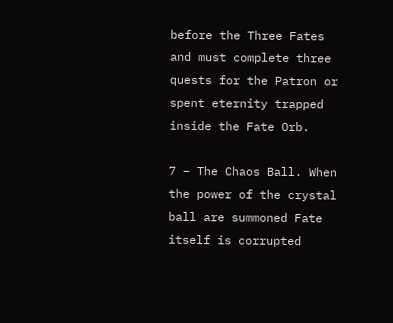before the Three Fates and must complete three quests for the Patron or spent eternity trapped inside the Fate Orb.

7 – The Chaos Ball. When the power of the crystal ball are summoned Fate itself is corrupted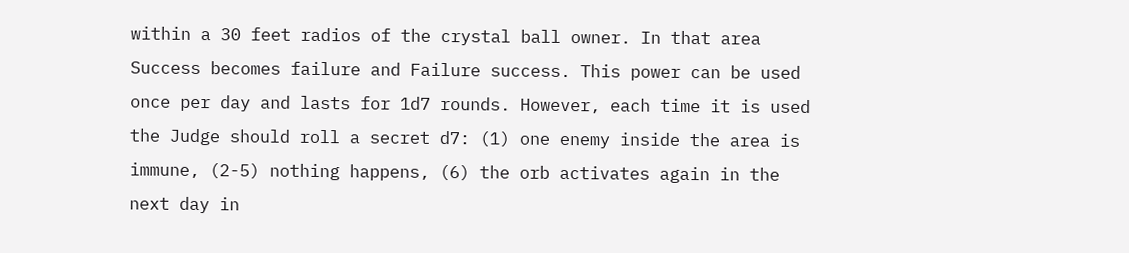within a 30 feet radios of the crystal ball owner. In that area Success becomes failure and Failure success. This power can be used once per day and lasts for 1d7 rounds. However, each time it is used the Judge should roll a secret d7: (1) one enemy inside the area is immune, (2-5) nothing happens, (6) the orb activates again in the next day in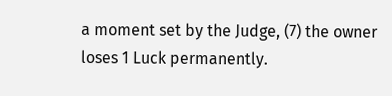a moment set by the Judge, (7) the owner loses 1 Luck permanently.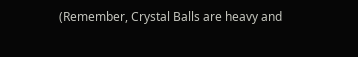(Remember, Crystal Balls are heavy and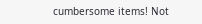cumbersome items! Not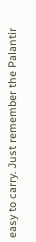easy to carry. Just remember the Palantir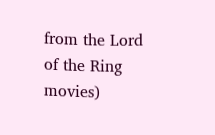from the Lord of the Ring movies)